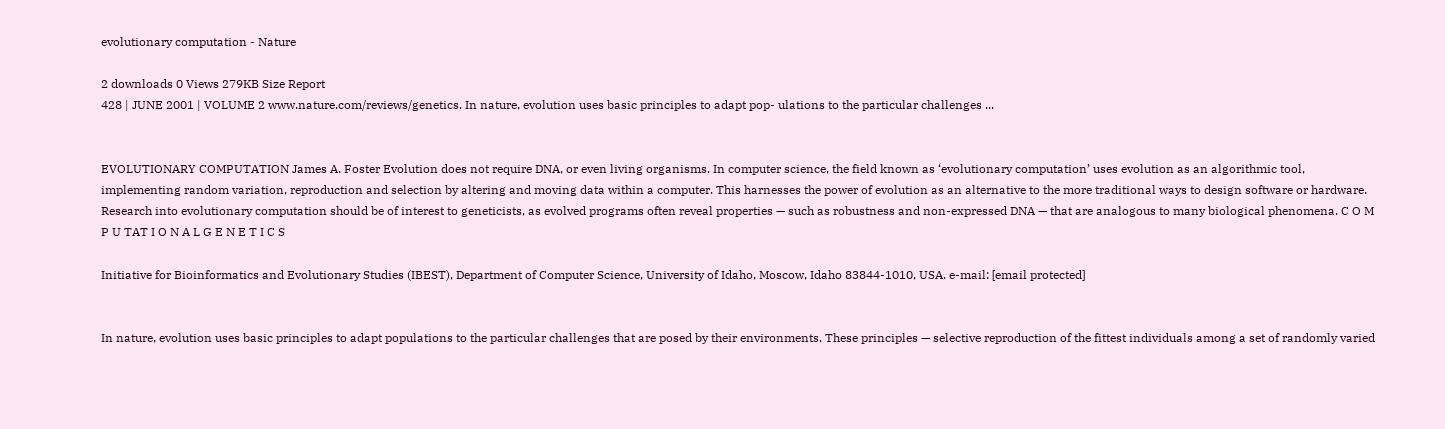evolutionary computation - Nature

2 downloads 0 Views 279KB Size Report
428 | JUNE 2001 | VOLUME 2 www.nature.com/reviews/genetics. In nature, evolution uses basic principles to adapt pop- ulations to the particular challenges ...


EVOLUTIONARY COMPUTATION James A. Foster Evolution does not require DNA, or even living organisms. In computer science, the field known as ‘evolutionary computation’ uses evolution as an algorithmic tool, implementing random variation, reproduction and selection by altering and moving data within a computer. This harnesses the power of evolution as an alternative to the more traditional ways to design software or hardware. Research into evolutionary computation should be of interest to geneticists, as evolved programs often reveal properties — such as robustness and non-expressed DNA — that are analogous to many biological phenomena. C O M P U TAT I O N A L G E N E T I C S

Initiative for Bioinformatics and Evolutionary Studies (IBEST), Department of Computer Science, University of Idaho, Moscow, Idaho 83844-1010, USA. e-mail: [email protected]


In nature, evolution uses basic principles to adapt populations to the particular challenges that are posed by their environments. These principles — selective reproduction of the fittest individuals among a set of randomly varied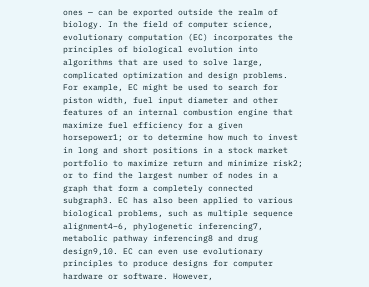ones — can be exported outside the realm of biology. In the field of computer science, evolutionary computation (EC) incorporates the principles of biological evolution into algorithms that are used to solve large, complicated optimization and design problems. For example, EC might be used to search for piston width, fuel input diameter and other features of an internal combustion engine that maximize fuel efficiency for a given horsepower1; or to determine how much to invest in long and short positions in a stock market portfolio to maximize return and minimize risk2; or to find the largest number of nodes in a graph that form a completely connected subgraph3. EC has also been applied to various biological problems, such as multiple sequence alignment4–6, phylogenetic inferencing7, metabolic pathway inferencing8 and drug design9,10. EC can even use evolutionary principles to produce designs for computer hardware or software. However,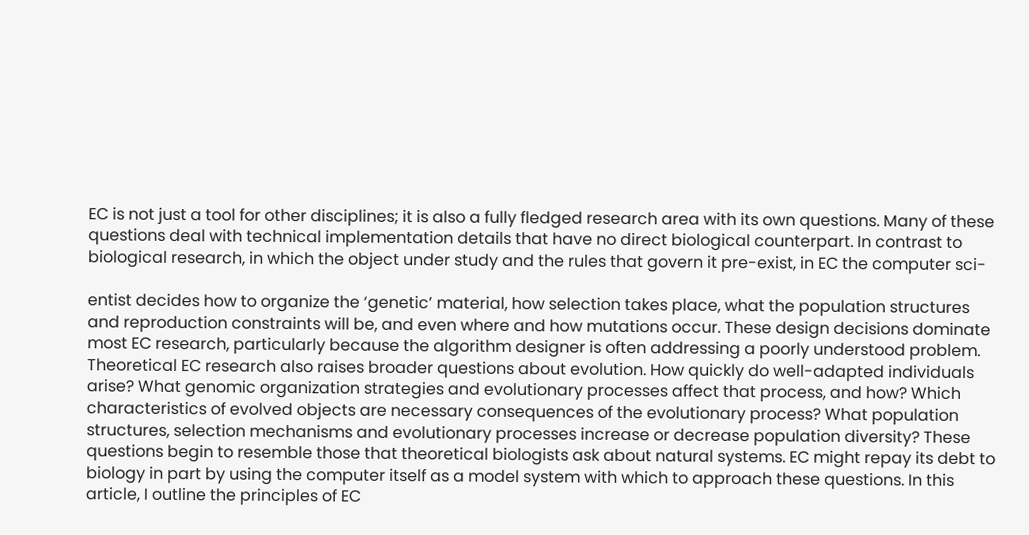EC is not just a tool for other disciplines; it is also a fully fledged research area with its own questions. Many of these questions deal with technical implementation details that have no direct biological counterpart. In contrast to biological research, in which the object under study and the rules that govern it pre-exist, in EC the computer sci-

entist decides how to organize the ‘genetic’ material, how selection takes place, what the population structures and reproduction constraints will be, and even where and how mutations occur. These design decisions dominate most EC research, particularly because the algorithm designer is often addressing a poorly understood problem. Theoretical EC research also raises broader questions about evolution. How quickly do well-adapted individuals arise? What genomic organization strategies and evolutionary processes affect that process, and how? Which characteristics of evolved objects are necessary consequences of the evolutionary process? What population structures, selection mechanisms and evolutionary processes increase or decrease population diversity? These questions begin to resemble those that theoretical biologists ask about natural systems. EC might repay its debt to biology in part by using the computer itself as a model system with which to approach these questions. In this article, I outline the principles of EC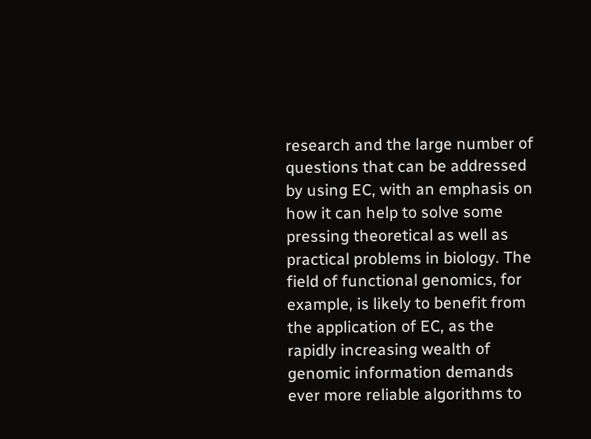research and the large number of questions that can be addressed by using EC, with an emphasis on how it can help to solve some pressing theoretical as well as practical problems in biology. The field of functional genomics, for example, is likely to benefit from the application of EC, as the rapidly increasing wealth of genomic information demands ever more reliable algorithms to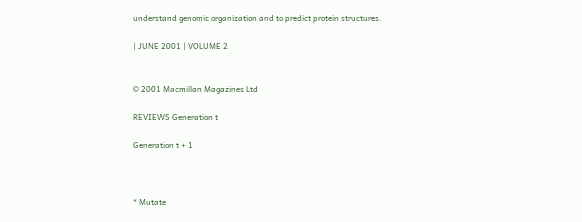understand genomic organization and to predict protein structures.

| JUNE 2001 | VOLUME 2


© 2001 Macmillan Magazines Ltd

REVIEWS Generation t

Generation t + 1



* Mutate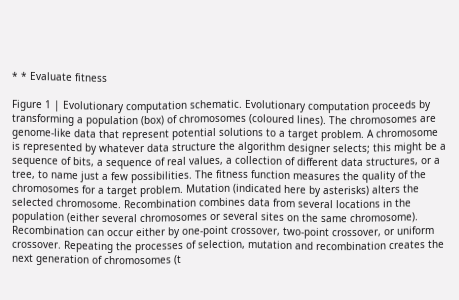* * Evaluate fitness

Figure 1 | Evolutionary computation schematic. Evolutionary computation proceeds by transforming a population (box) of chromosomes (coloured lines). The chromosomes are genome-like data that represent potential solutions to a target problem. A chromosome is represented by whatever data structure the algorithm designer selects; this might be a sequence of bits, a sequence of real values, a collection of different data structures, or a tree, to name just a few possibilities. The fitness function measures the quality of the chromosomes for a target problem. Mutation (indicated here by asterisks) alters the selected chromosome. Recombination combines data from several locations in the population (either several chromosomes or several sites on the same chromosome). Recombination can occur either by one-point crossover, two-point crossover, or uniform crossover. Repeating the processes of selection, mutation and recombination creates the next generation of chromosomes (t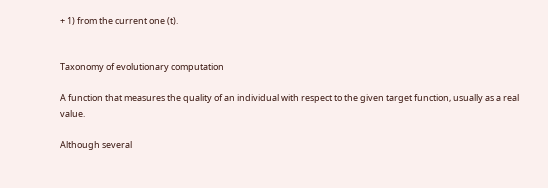+ 1) from the current one (t).


Taxonomy of evolutionary computation

A function that measures the quality of an individual with respect to the given target function, usually as a real value.

Although several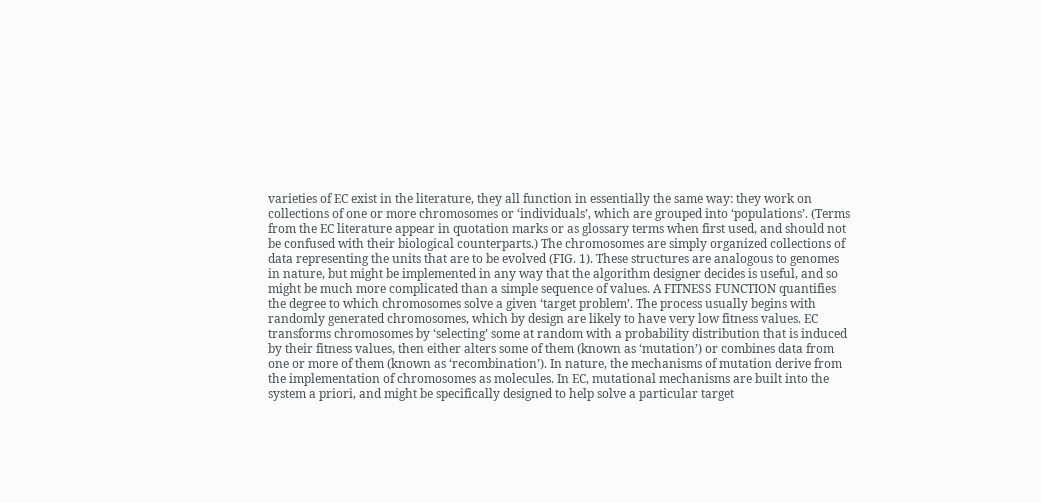varieties of EC exist in the literature, they all function in essentially the same way: they work on collections of one or more chromosomes or ‘individuals’, which are grouped into ‘populations’. (Terms from the EC literature appear in quotation marks or as glossary terms when first used, and should not be confused with their biological counterparts.) The chromosomes are simply organized collections of data representing the units that are to be evolved (FIG. 1). These structures are analogous to genomes in nature, but might be implemented in any way that the algorithm designer decides is useful, and so might be much more complicated than a simple sequence of values. A FITNESS FUNCTION quantifies the degree to which chromosomes solve a given ‘target problem’. The process usually begins with randomly generated chromosomes, which by design are likely to have very low fitness values. EC transforms chromosomes by ‘selecting’ some at random with a probability distribution that is induced by their fitness values, then either alters some of them (known as ‘mutation’) or combines data from one or more of them (known as ‘recombination’). In nature, the mechanisms of mutation derive from the implementation of chromosomes as molecules. In EC, mutational mechanisms are built into the system a priori, and might be specifically designed to help solve a particular target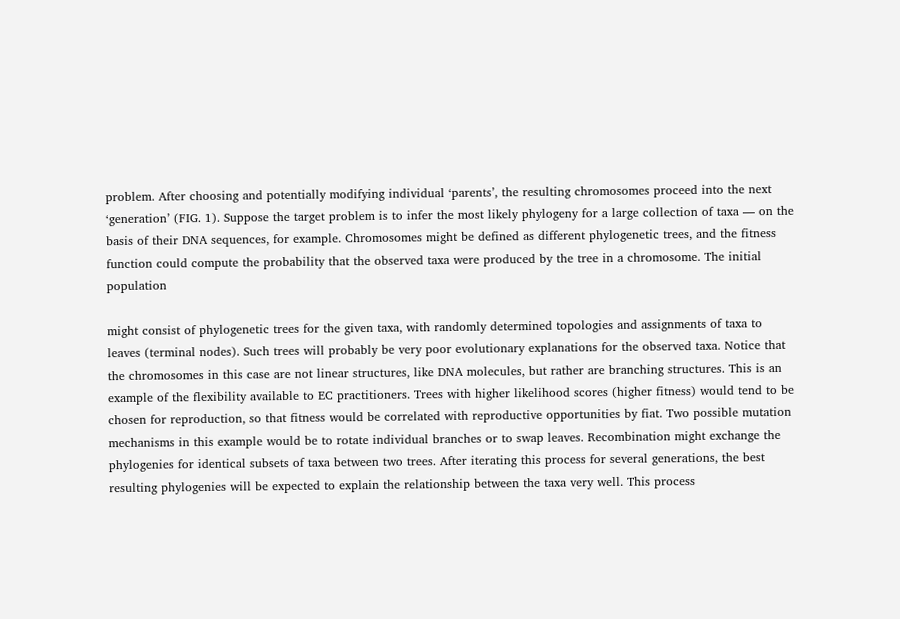problem. After choosing and potentially modifying individual ‘parents’, the resulting chromosomes proceed into the next ‘generation’ (FIG. 1). Suppose the target problem is to infer the most likely phylogeny for a large collection of taxa — on the basis of their DNA sequences, for example. Chromosomes might be defined as different phylogenetic trees, and the fitness function could compute the probability that the observed taxa were produced by the tree in a chromosome. The initial population

might consist of phylogenetic trees for the given taxa, with randomly determined topologies and assignments of taxa to leaves (terminal nodes). Such trees will probably be very poor evolutionary explanations for the observed taxa. Notice that the chromosomes in this case are not linear structures, like DNA molecules, but rather are branching structures. This is an example of the flexibility available to EC practitioners. Trees with higher likelihood scores (higher fitness) would tend to be chosen for reproduction, so that fitness would be correlated with reproductive opportunities by fiat. Two possible mutation mechanisms in this example would be to rotate individual branches or to swap leaves. Recombination might exchange the phylogenies for identical subsets of taxa between two trees. After iterating this process for several generations, the best resulting phylogenies will be expected to explain the relationship between the taxa very well. This process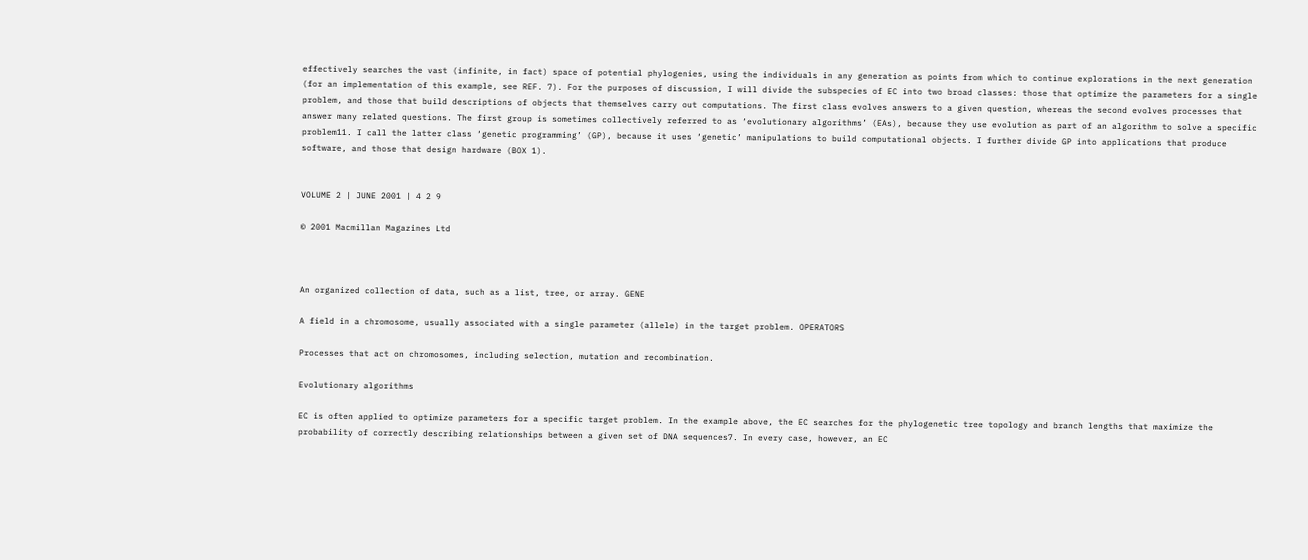effectively searches the vast (infinite, in fact) space of potential phylogenies, using the individuals in any generation as points from which to continue explorations in the next generation (for an implementation of this example, see REF. 7). For the purposes of discussion, I will divide the subspecies of EC into two broad classes: those that optimize the parameters for a single problem, and those that build descriptions of objects that themselves carry out computations. The first class evolves answers to a given question, whereas the second evolves processes that answer many related questions. The first group is sometimes collectively referred to as ‘evolutionary algorithms’ (EAs), because they use evolution as part of an algorithm to solve a specific problem11. I call the latter class ‘genetic programming’ (GP), because it uses ‘genetic’ manipulations to build computational objects. I further divide GP into applications that produce software, and those that design hardware (BOX 1).


VOLUME 2 | JUNE 2001 | 4 2 9

© 2001 Macmillan Magazines Ltd



An organized collection of data, such as a list, tree, or array. GENE

A field in a chromosome, usually associated with a single parameter (allele) in the target problem. OPERATORS

Processes that act on chromosomes, including selection, mutation and recombination.

Evolutionary algorithms

EC is often applied to optimize parameters for a specific target problem. In the example above, the EC searches for the phylogenetic tree topology and branch lengths that maximize the probability of correctly describing relationships between a given set of DNA sequences7. In every case, however, an EC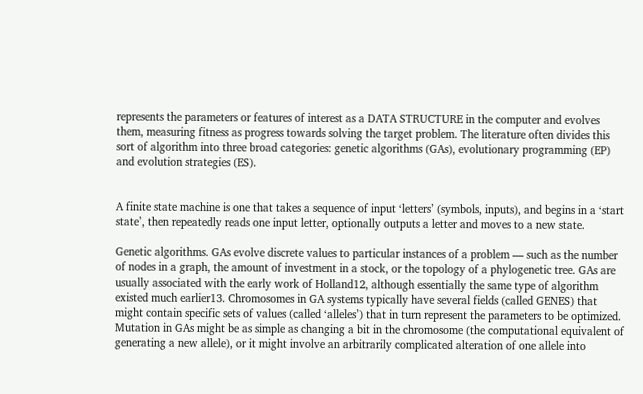represents the parameters or features of interest as a DATA STRUCTURE in the computer and evolves them, measuring fitness as progress towards solving the target problem. The literature often divides this sort of algorithm into three broad categories: genetic algorithms (GAs), evolutionary programming (EP) and evolution strategies (ES).


A finite state machine is one that takes a sequence of input ‘letters’ (symbols, inputs), and begins in a ‘start state’, then repeatedly reads one input letter, optionally outputs a letter and moves to a new state.

Genetic algorithms. GAs evolve discrete values to particular instances of a problem — such as the number of nodes in a graph, the amount of investment in a stock, or the topology of a phylogenetic tree. GAs are usually associated with the early work of Holland12, although essentially the same type of algorithm existed much earlier13. Chromosomes in GA systems typically have several fields (called GENES) that might contain specific sets of values (called ‘alleles’) that in turn represent the parameters to be optimized. Mutation in GAs might be as simple as changing a bit in the chromosome (the computational equivalent of generating a new allele), or it might involve an arbitrarily complicated alteration of one allele into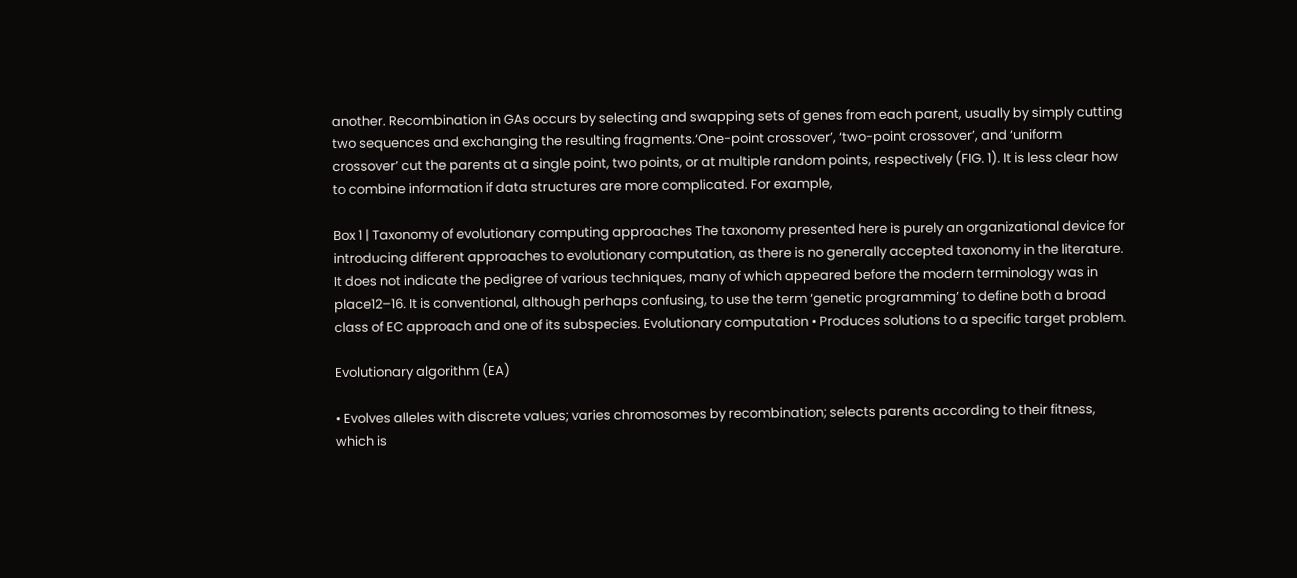another. Recombination in GAs occurs by selecting and swapping sets of genes from each parent, usually by simply cutting two sequences and exchanging the resulting fragments.‘One-point crossover’, ‘two-point crossover’, and ‘uniform crossover’ cut the parents at a single point, two points, or at multiple random points, respectively (FIG. 1). It is less clear how to combine information if data structures are more complicated. For example,

Box 1 | Taxonomy of evolutionary computing approaches The taxonomy presented here is purely an organizational device for introducing different approaches to evolutionary computation, as there is no generally accepted taxonomy in the literature. It does not indicate the pedigree of various techniques, many of which appeared before the modern terminology was in place12–16. It is conventional, although perhaps confusing, to use the term ‘genetic programming’ to define both a broad class of EC approach and one of its subspecies. Evolutionary computation • Produces solutions to a specific target problem.

Evolutionary algorithm (EA)

• Evolves alleles with discrete values; varies chromosomes by recombination; selects parents according to their fitness, which is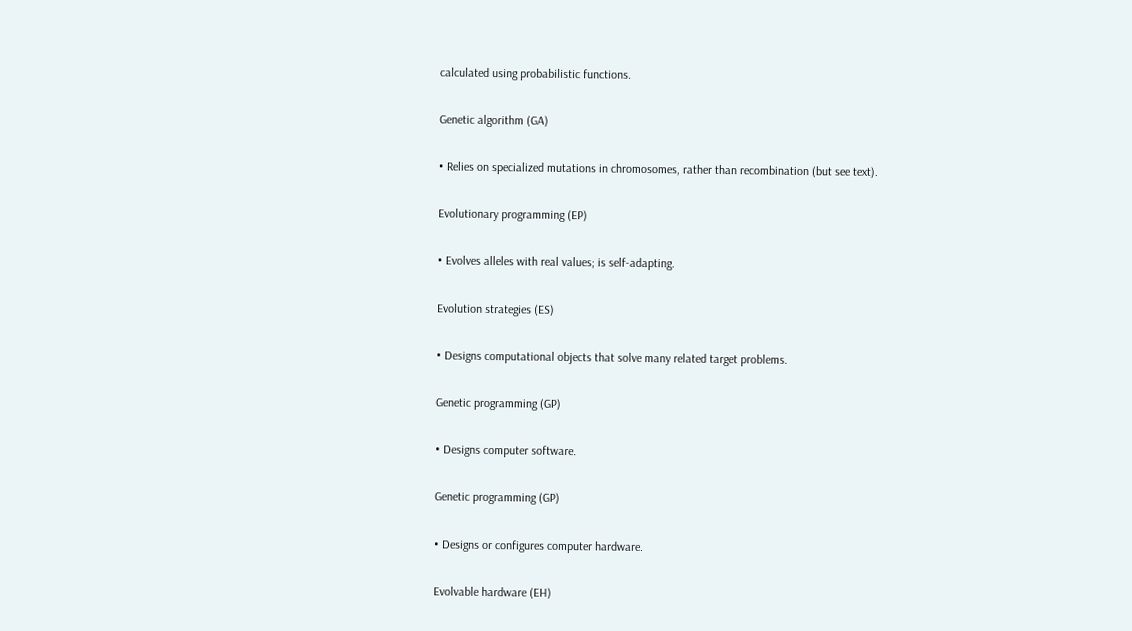calculated using probabilistic functions.

Genetic algorithm (GA)

• Relies on specialized mutations in chromosomes, rather than recombination (but see text).

Evolutionary programming (EP)

• Evolves alleles with real values; is self-adapting.

Evolution strategies (ES)

• Designs computational objects that solve many related target problems.

Genetic programming (GP)

• Designs computer software.

Genetic programming (GP)

• Designs or configures computer hardware.

Evolvable hardware (EH)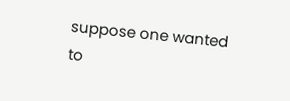suppose one wanted to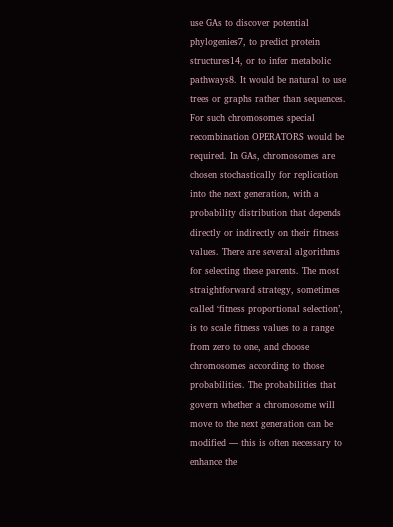use GAs to discover potential phylogenies7, to predict protein structures14, or to infer metabolic pathways8. It would be natural to use trees or graphs rather than sequences. For such chromosomes special recombination OPERATORS would be required. In GAs, chromosomes are chosen stochastically for replication into the next generation, with a probability distribution that depends directly or indirectly on their fitness values. There are several algorithms for selecting these parents. The most straightforward strategy, sometimes called ‘fitness proportional selection’, is to scale fitness values to a range from zero to one, and choose chromosomes according to those probabilities. The probabilities that govern whether a chromosome will move to the next generation can be modified — this is often necessary to enhance the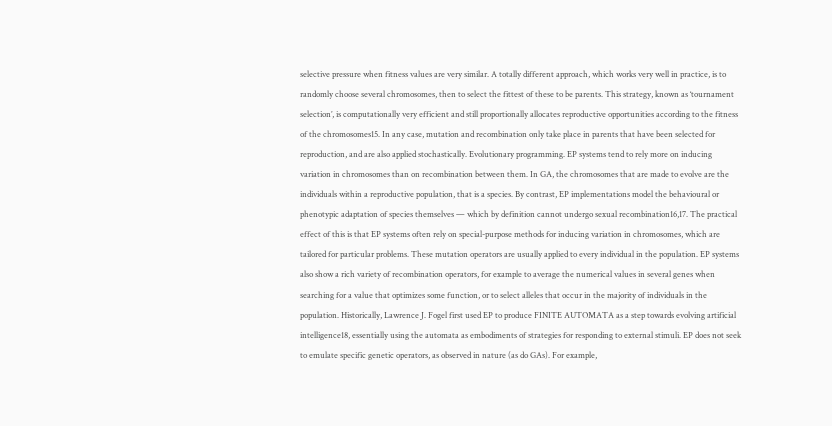selective pressure when fitness values are very similar. A totally different approach, which works very well in practice, is to randomly choose several chromosomes, then to select the fittest of these to be parents. This strategy, known as ‘tournament selection’, is computationally very efficient and still proportionally allocates reproductive opportunities according to the fitness of the chromosomes15. In any case, mutation and recombination only take place in parents that have been selected for reproduction, and are also applied stochastically. Evolutionary programming. EP systems tend to rely more on inducing variation in chromosomes than on recombination between them. In GA, the chromosomes that are made to evolve are the individuals within a reproductive population, that is a species. By contrast, EP implementations model the behavioural or phenotypic adaptation of species themselves — which by definition cannot undergo sexual recombination16,17. The practical effect of this is that EP systems often rely on special-purpose methods for inducing variation in chromosomes, which are tailored for particular problems. These mutation operators are usually applied to every individual in the population. EP systems also show a rich variety of recombination operators, for example to average the numerical values in several genes when searching for a value that optimizes some function, or to select alleles that occur in the majority of individuals in the population. Historically, Lawrence J. Fogel first used EP to produce FINITE AUTOMATA as a step towards evolving artificial intelligence18, essentially using the automata as embodiments of strategies for responding to external stimuli. EP does not seek to emulate specific genetic operators, as observed in nature (as do GAs). For example,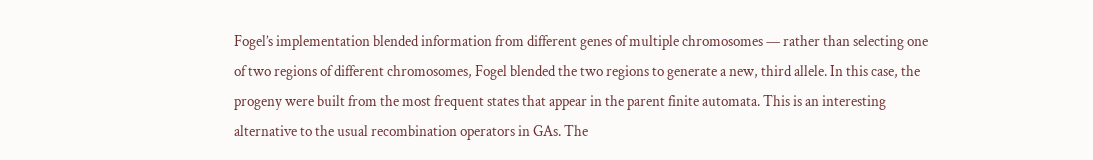Fogel’s implementation blended information from different genes of multiple chromosomes — rather than selecting one of two regions of different chromosomes, Fogel blended the two regions to generate a new, third allele. In this case, the progeny were built from the most frequent states that appear in the parent finite automata. This is an interesting alternative to the usual recombination operators in GAs. The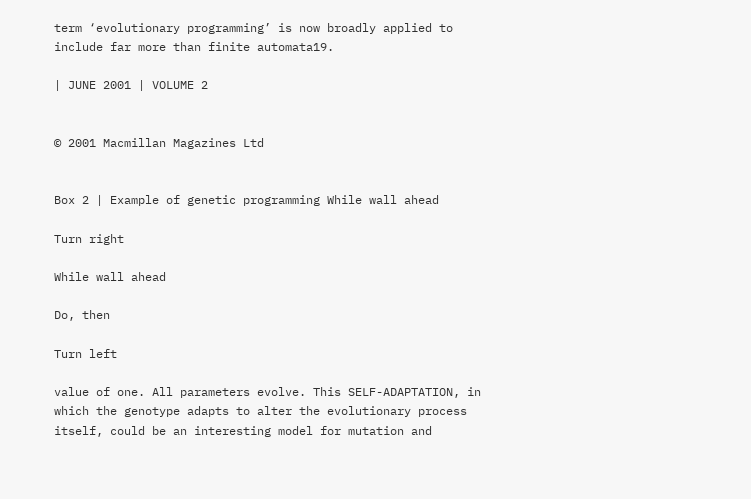term ‘evolutionary programming’ is now broadly applied to include far more than finite automata19.

| JUNE 2001 | VOLUME 2


© 2001 Macmillan Magazines Ltd


Box 2 | Example of genetic programming While wall ahead

Turn right

While wall ahead

Do, then

Turn left

value of one. All parameters evolve. This SELF-ADAPTATION, in which the genotype adapts to alter the evolutionary process itself, could be an interesting model for mutation and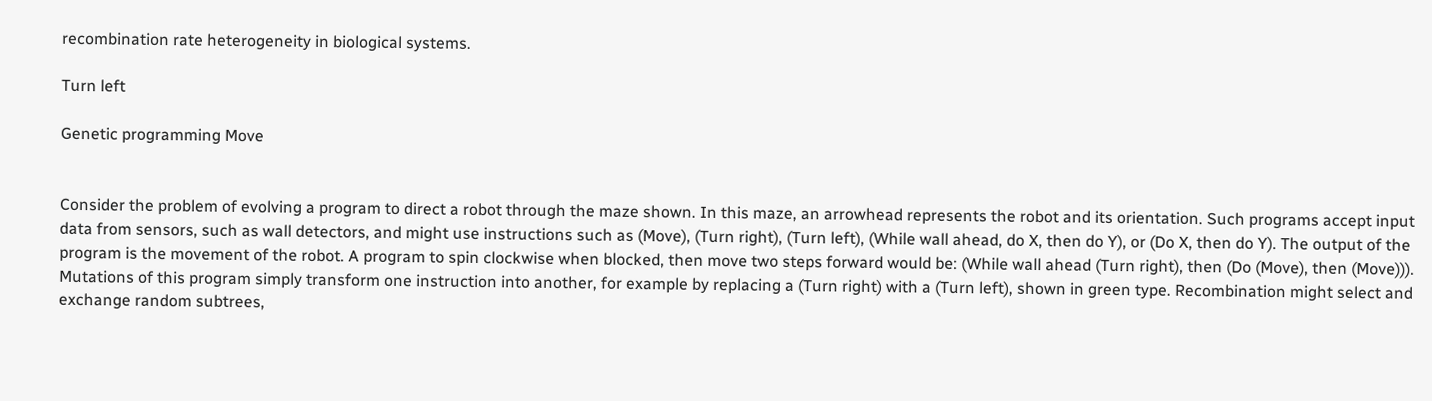recombination rate heterogeneity in biological systems.

Turn left

Genetic programming Move


Consider the problem of evolving a program to direct a robot through the maze shown. In this maze, an arrowhead represents the robot and its orientation. Such programs accept input data from sensors, such as wall detectors, and might use instructions such as (Move), (Turn right), (Turn left), (While wall ahead, do X, then do Y), or (Do X, then do Y). The output of the program is the movement of the robot. A program to spin clockwise when blocked, then move two steps forward would be: (While wall ahead (Turn right), then (Do (Move), then (Move))). Mutations of this program simply transform one instruction into another, for example by replacing a (Turn right) with a (Turn left), shown in green type. Recombination might select and exchange random subtrees,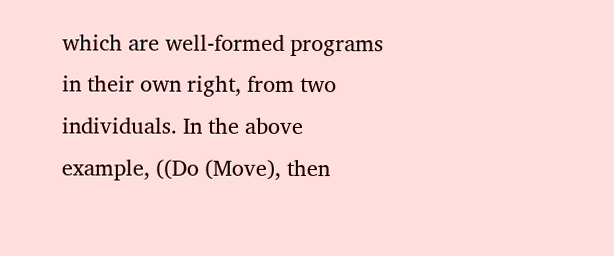which are well-formed programs in their own right, from two individuals. In the above example, ((Do (Move), then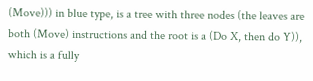(Move))) in blue type, is a tree with three nodes (the leaves are both (Move) instructions and the root is a (Do X, then do Y)), which is a fully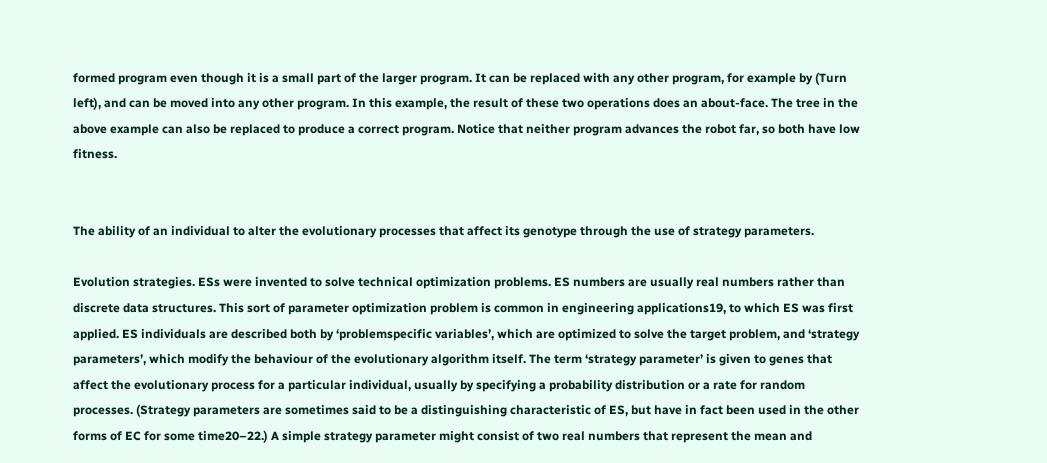formed program even though it is a small part of the larger program. It can be replaced with any other program, for example by (Turn left), and can be moved into any other program. In this example, the result of these two operations does an about-face. The tree in the above example can also be replaced to produce a correct program. Notice that neither program advances the robot far, so both have low fitness.


The ability of an individual to alter the evolutionary processes that affect its genotype through the use of strategy parameters.

Evolution strategies. ESs were invented to solve technical optimization problems. ES numbers are usually real numbers rather than discrete data structures. This sort of parameter optimization problem is common in engineering applications19, to which ES was first applied. ES individuals are described both by ‘problemspecific variables’, which are optimized to solve the target problem, and ‘strategy parameters’, which modify the behaviour of the evolutionary algorithm itself. The term ‘strategy parameter’ is given to genes that affect the evolutionary process for a particular individual, usually by specifying a probability distribution or a rate for random processes. (Strategy parameters are sometimes said to be a distinguishing characteristic of ES, but have in fact been used in the other forms of EC for some time20–22.) A simple strategy parameter might consist of two real numbers that represent the mean and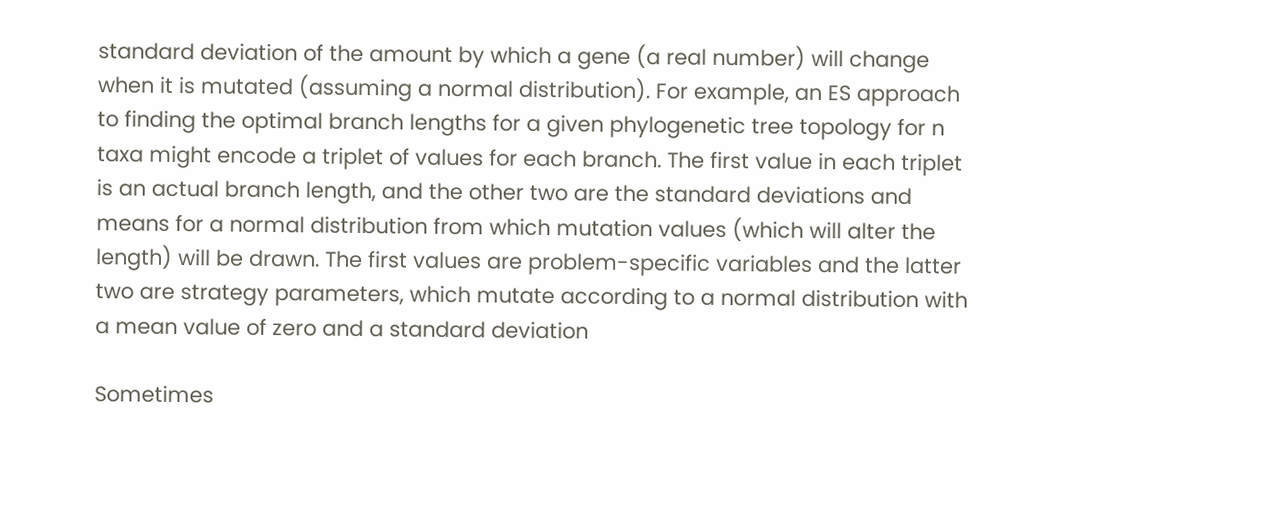standard deviation of the amount by which a gene (a real number) will change when it is mutated (assuming a normal distribution). For example, an ES approach to finding the optimal branch lengths for a given phylogenetic tree topology for n taxa might encode a triplet of values for each branch. The first value in each triplet is an actual branch length, and the other two are the standard deviations and means for a normal distribution from which mutation values (which will alter the length) will be drawn. The first values are problem-specific variables and the latter two are strategy parameters, which mutate according to a normal distribution with a mean value of zero and a standard deviation

Sometimes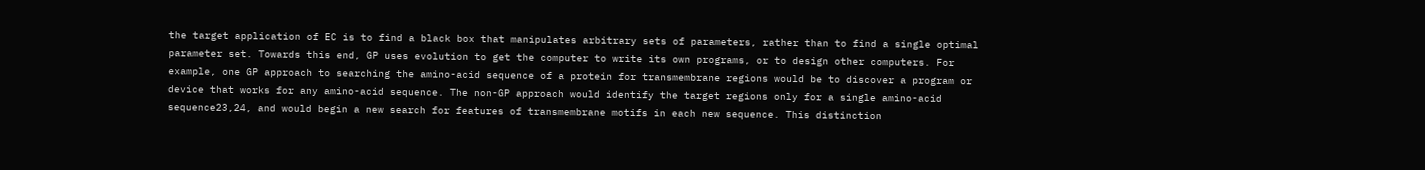the target application of EC is to find a black box that manipulates arbitrary sets of parameters, rather than to find a single optimal parameter set. Towards this end, GP uses evolution to get the computer to write its own programs, or to design other computers. For example, one GP approach to searching the amino-acid sequence of a protein for transmembrane regions would be to discover a program or device that works for any amino-acid sequence. The non-GP approach would identify the target regions only for a single amino-acid sequence23,24, and would begin a new search for features of transmembrane motifs in each new sequence. This distinction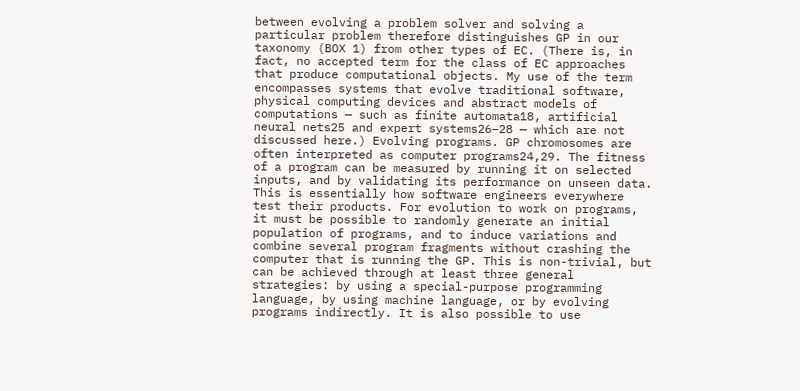between evolving a problem solver and solving a particular problem therefore distinguishes GP in our taxonomy (BOX 1) from other types of EC. (There is, in fact, no accepted term for the class of EC approaches that produce computational objects. My use of the term encompasses systems that evolve traditional software, physical computing devices and abstract models of computations — such as finite automata18, artificial neural nets25 and expert systems26–28 — which are not discussed here.) Evolving programs. GP chromosomes are often interpreted as computer programs24,29. The fitness of a program can be measured by running it on selected inputs, and by validating its performance on unseen data. This is essentially how software engineers everywhere test their products. For evolution to work on programs, it must be possible to randomly generate an initial population of programs, and to induce variations and combine several program fragments without crashing the computer that is running the GP. This is non-trivial, but can be achieved through at least three general strategies: by using a special-purpose programming language, by using machine language, or by evolving programs indirectly. It is also possible to use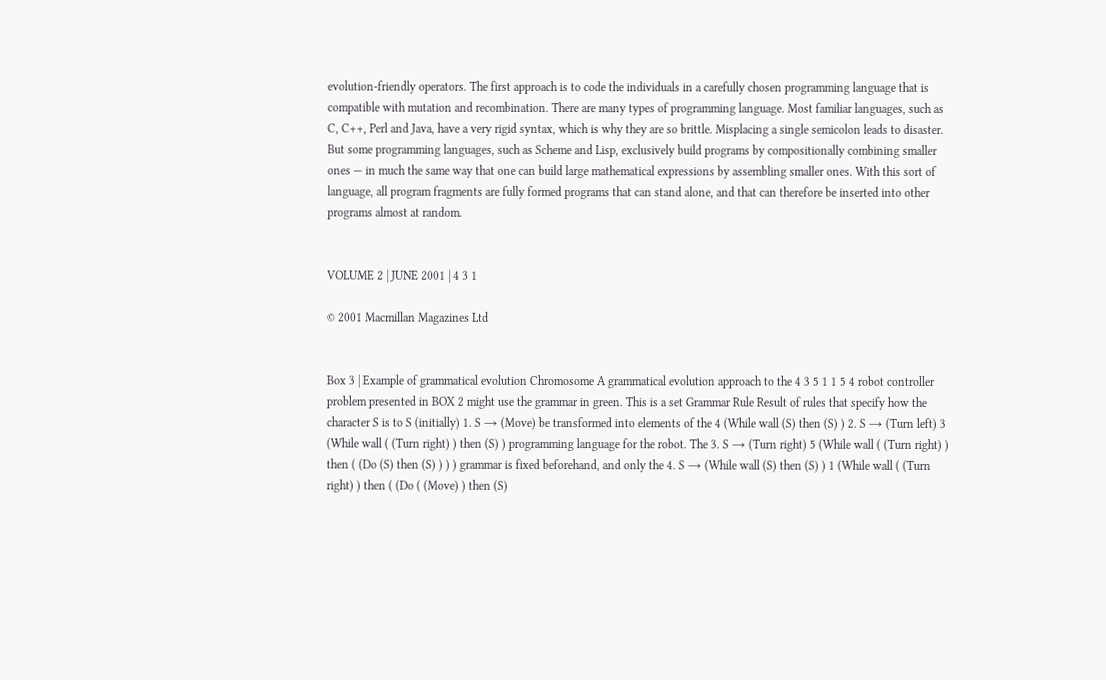evolution-friendly operators. The first approach is to code the individuals in a carefully chosen programming language that is compatible with mutation and recombination. There are many types of programming language. Most familiar languages, such as C, C++, Perl and Java, have a very rigid syntax, which is why they are so brittle. Misplacing a single semicolon leads to disaster. But some programming languages, such as Scheme and Lisp, exclusively build programs by compositionally combining smaller ones — in much the same way that one can build large mathematical expressions by assembling smaller ones. With this sort of language, all program fragments are fully formed programs that can stand alone, and that can therefore be inserted into other programs almost at random.


VOLUME 2 | JUNE 2001 | 4 3 1

© 2001 Macmillan Magazines Ltd


Box 3 | Example of grammatical evolution Chromosome A grammatical evolution approach to the 4 3 5 1 1 5 4 robot controller problem presented in BOX 2 might use the grammar in green. This is a set Grammar Rule Result of rules that specify how the character S is to S (initially) 1. S → (Move) be transformed into elements of the 4 (While wall (S) then (S) ) 2. S → (Turn left) 3 (While wall ( (Turn right) ) then (S) ) programming language for the robot. The 3. S → (Turn right) 5 (While wall ( (Turn right) ) then ( (Do (S) then (S) ) ) ) grammar is fixed beforehand, and only the 4. S → (While wall (S) then (S) ) 1 (While wall ( (Turn right) ) then ( (Do ( (Move) ) then (S)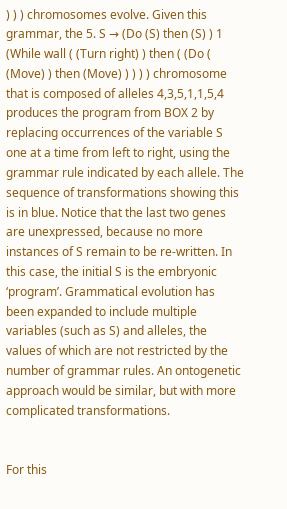) ) ) chromosomes evolve. Given this grammar, the 5. S → (Do (S) then (S) ) 1 (While wall ( (Turn right) ) then ( (Do ( (Move) ) then (Move) ) ) ) ) chromosome that is composed of alleles 4,3,5,1,1,5,4 produces the program from BOX 2 by replacing occurrences of the variable S one at a time from left to right, using the grammar rule indicated by each allele. The sequence of transformations showing this is in blue. Notice that the last two genes are unexpressed, because no more instances of S remain to be re-written. In this case, the initial S is the embryonic ‘program’. Grammatical evolution has been expanded to include multiple variables (such as S) and alleles, the values of which are not restricted by the number of grammar rules. An ontogenetic approach would be similar, but with more complicated transformations.


For this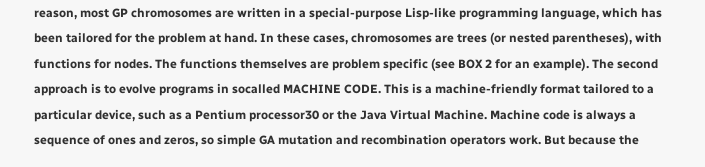reason, most GP chromosomes are written in a special-purpose Lisp-like programming language, which has been tailored for the problem at hand. In these cases, chromosomes are trees (or nested parentheses), with functions for nodes. The functions themselves are problem specific (see BOX 2 for an example). The second approach is to evolve programs in socalled MACHINE CODE. This is a machine-friendly format tailored to a particular device, such as a Pentium processor30 or the Java Virtual Machine. Machine code is always a sequence of ones and zeros, so simple GA mutation and recombination operators work. But because the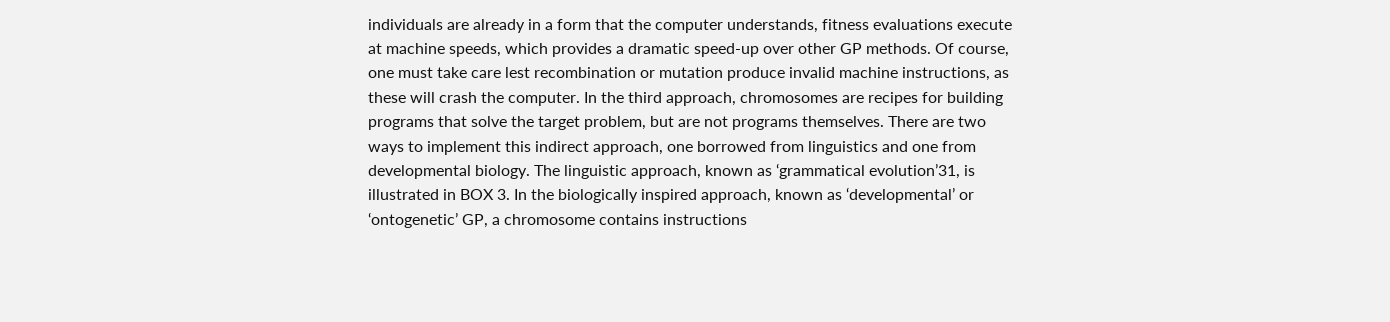individuals are already in a form that the computer understands, fitness evaluations execute at machine speeds, which provides a dramatic speed-up over other GP methods. Of course, one must take care lest recombination or mutation produce invalid machine instructions, as these will crash the computer. In the third approach, chromosomes are recipes for building programs that solve the target problem, but are not programs themselves. There are two ways to implement this indirect approach, one borrowed from linguistics and one from developmental biology. The linguistic approach, known as ‘grammatical evolution’31, is illustrated in BOX 3. In the biologically inspired approach, known as ‘developmental’ or ‘ontogenetic’ GP, a chromosome contains instructions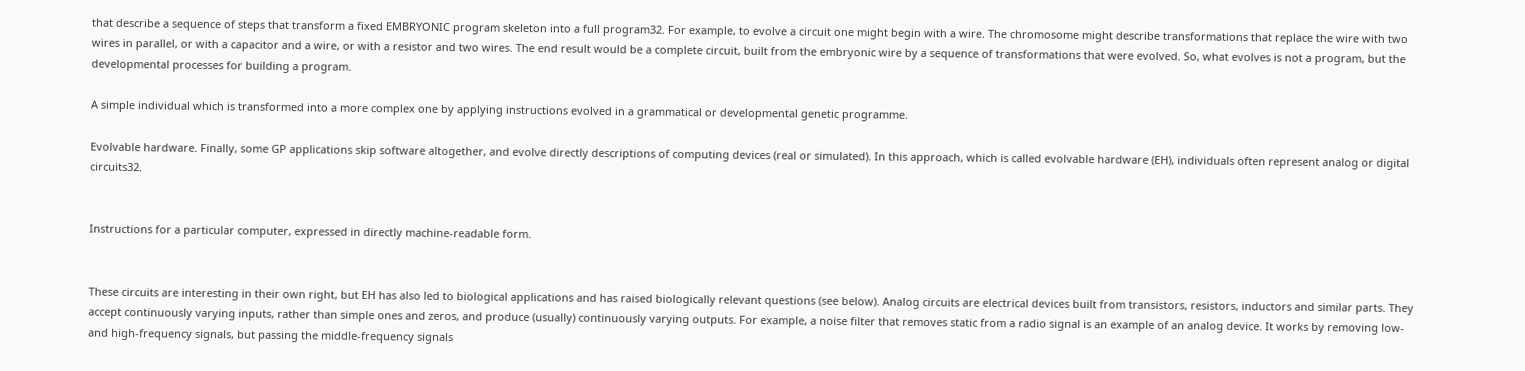that describe a sequence of steps that transform a fixed EMBRYONIC program skeleton into a full program32. For example, to evolve a circuit one might begin with a wire. The chromosome might describe transformations that replace the wire with two wires in parallel, or with a capacitor and a wire, or with a resistor and two wires. The end result would be a complete circuit, built from the embryonic wire by a sequence of transformations that were evolved. So, what evolves is not a program, but the developmental processes for building a program.

A simple individual which is transformed into a more complex one by applying instructions evolved in a grammatical or developmental genetic programme.

Evolvable hardware. Finally, some GP applications skip software altogether, and evolve directly descriptions of computing devices (real or simulated). In this approach, which is called evolvable hardware (EH), individuals often represent analog or digital circuits32.


Instructions for a particular computer, expressed in directly machine-readable form.


These circuits are interesting in their own right, but EH has also led to biological applications and has raised biologically relevant questions (see below). Analog circuits are electrical devices built from transistors, resistors, inductors and similar parts. They accept continuously varying inputs, rather than simple ones and zeros, and produce (usually) continuously varying outputs. For example, a noise filter that removes static from a radio signal is an example of an analog device. It works by removing low- and high-frequency signals, but passing the middle-frequency signals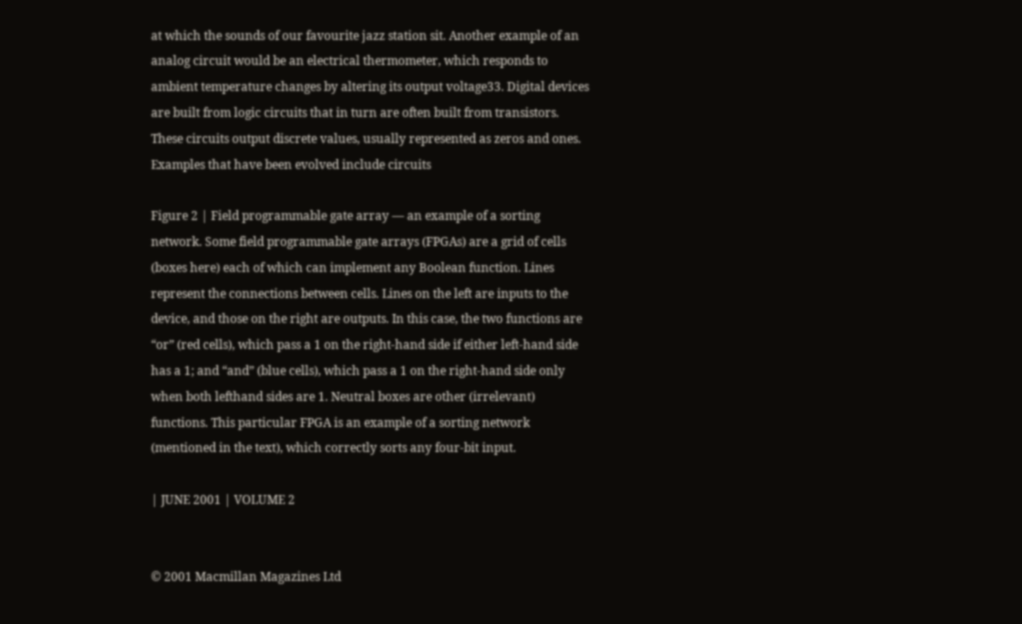at which the sounds of our favourite jazz station sit. Another example of an analog circuit would be an electrical thermometer, which responds to ambient temperature changes by altering its output voltage33. Digital devices are built from logic circuits that in turn are often built from transistors. These circuits output discrete values, usually represented as zeros and ones. Examples that have been evolved include circuits

Figure 2 | Field programmable gate array — an example of a sorting network. Some field programmable gate arrays (FPGAs) are a grid of cells (boxes here) each of which can implement any Boolean function. Lines represent the connections between cells. Lines on the left are inputs to the device, and those on the right are outputs. In this case, the two functions are “or” (red cells), which pass a 1 on the right-hand side if either left-hand side has a 1; and “and” (blue cells), which pass a 1 on the right-hand side only when both lefthand sides are 1. Neutral boxes are other (irrelevant) functions. This particular FPGA is an example of a sorting network (mentioned in the text), which correctly sorts any four-bit input.

| JUNE 2001 | VOLUME 2


© 2001 Macmillan Magazines Ltd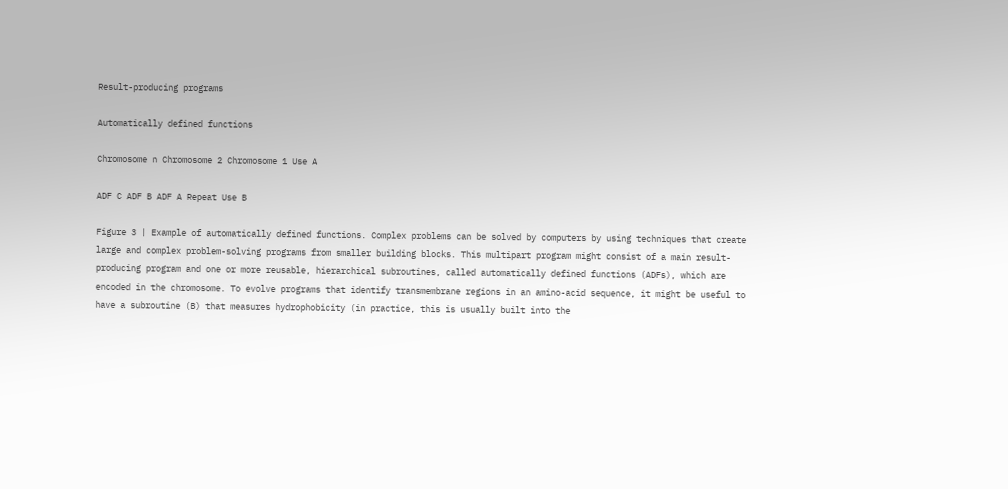Result-producing programs

Automatically defined functions

Chromosome n Chromosome 2 Chromosome 1 Use A

ADF C ADF B ADF A Repeat Use B

Figure 3 | Example of automatically defined functions. Complex problems can be solved by computers by using techniques that create large and complex problem-solving programs from smaller building blocks. This multipart program might consist of a main result-producing program and one or more reusable, hierarchical subroutines, called automatically defined functions (ADFs), which are encoded in the chromosome. To evolve programs that identify transmembrane regions in an amino-acid sequence, it might be useful to have a subroutine (B) that measures hydrophobicity (in practice, this is usually built into the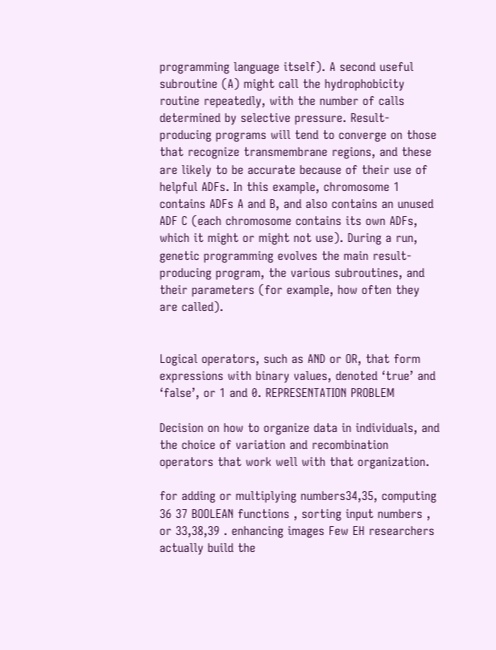programming language itself). A second useful subroutine (A) might call the hydrophobicity routine repeatedly, with the number of calls determined by selective pressure. Result-producing programs will tend to converge on those that recognize transmembrane regions, and these are likely to be accurate because of their use of helpful ADFs. In this example, chromosome 1 contains ADFs A and B, and also contains an unused ADF C (each chromosome contains its own ADFs, which it might or might not use). During a run, genetic programming evolves the main result-producing program, the various subroutines, and their parameters (for example, how often they are called).


Logical operators, such as AND or OR, that form expressions with binary values, denoted ‘true’ and ‘false’, or 1 and 0. REPRESENTATION PROBLEM

Decision on how to organize data in individuals, and the choice of variation and recombination operators that work well with that organization.

for adding or multiplying numbers34,35, computing 36 37 BOOLEAN functions , sorting input numbers , or 33,38,39 . enhancing images Few EH researchers actually build the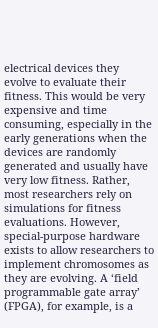electrical devices they evolve to evaluate their fitness. This would be very expensive and time consuming, especially in the early generations when the devices are randomly generated and usually have very low fitness. Rather, most researchers rely on simulations for fitness evaluations. However, special-purpose hardware exists to allow researchers to implement chromosomes as they are evolving. A ‘field programmable gate array’ (FPGA), for example, is a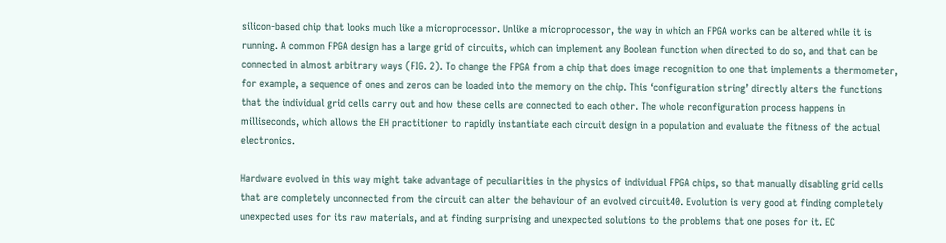silicon-based chip that looks much like a microprocessor. Unlike a microprocessor, the way in which an FPGA works can be altered while it is running. A common FPGA design has a large grid of circuits, which can implement any Boolean function when directed to do so, and that can be connected in almost arbitrary ways (FIG. 2). To change the FPGA from a chip that does image recognition to one that implements a thermometer, for example, a sequence of ones and zeros can be loaded into the memory on the chip. This ‘configuration string’ directly alters the functions that the individual grid cells carry out and how these cells are connected to each other. The whole reconfiguration process happens in milliseconds, which allows the EH practitioner to rapidly instantiate each circuit design in a population and evaluate the fitness of the actual electronics.

Hardware evolved in this way might take advantage of peculiarities in the physics of individual FPGA chips, so that manually disabling grid cells that are completely unconnected from the circuit can alter the behaviour of an evolved circuit40. Evolution is very good at finding completely unexpected uses for its raw materials, and at finding surprising and unexpected solutions to the problems that one poses for it. EC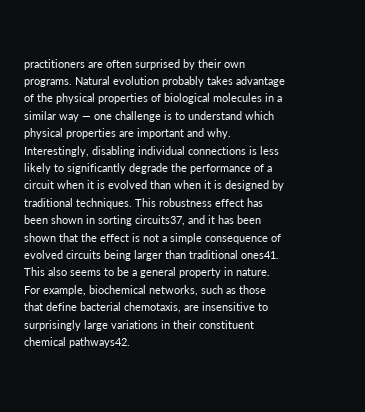practitioners are often surprised by their own programs. Natural evolution probably takes advantage of the physical properties of biological molecules in a similar way — one challenge is to understand which physical properties are important and why. Interestingly, disabling individual connections is less likely to significantly degrade the performance of a circuit when it is evolved than when it is designed by traditional techniques. This robustness effect has been shown in sorting circuits37, and it has been shown that the effect is not a simple consequence of evolved circuits being larger than traditional ones41. This also seems to be a general property in nature. For example, biochemical networks, such as those that define bacterial chemotaxis, are insensitive to surprisingly large variations in their constituent chemical pathways42.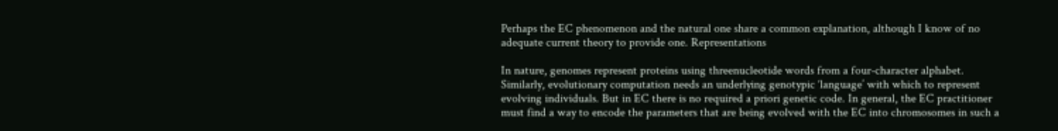Perhaps the EC phenomenon and the natural one share a common explanation, although I know of no adequate current theory to provide one. Representations

In nature, genomes represent proteins using threenucleotide words from a four-character alphabet. Similarly, evolutionary computation needs an underlying genotypic ‘language’ with which to represent evolving individuals. But in EC there is no required a priori genetic code. In general, the EC practitioner must find a way to encode the parameters that are being evolved with the EC into chromosomes in such a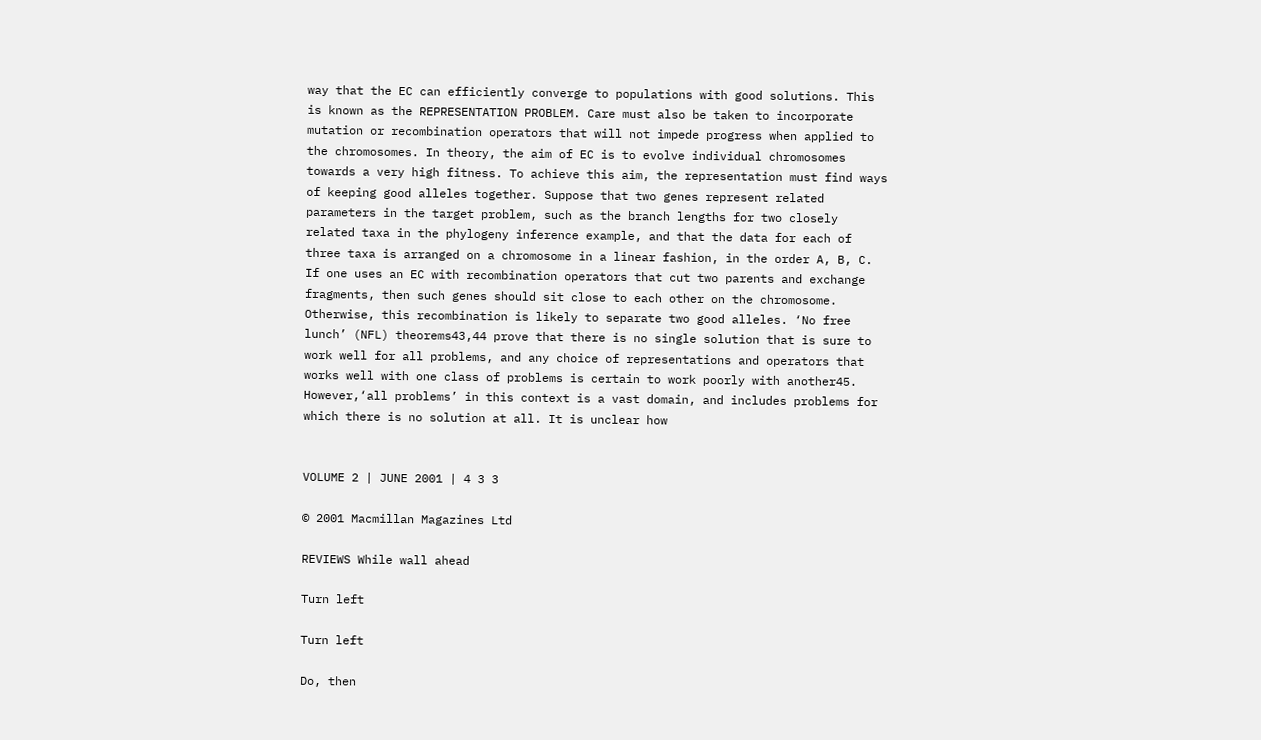way that the EC can efficiently converge to populations with good solutions. This is known as the REPRESENTATION PROBLEM. Care must also be taken to incorporate mutation or recombination operators that will not impede progress when applied to the chromosomes. In theory, the aim of EC is to evolve individual chromosomes towards a very high fitness. To achieve this aim, the representation must find ways of keeping good alleles together. Suppose that two genes represent related parameters in the target problem, such as the branch lengths for two closely related taxa in the phylogeny inference example, and that the data for each of three taxa is arranged on a chromosome in a linear fashion, in the order A, B, C. If one uses an EC with recombination operators that cut two parents and exchange fragments, then such genes should sit close to each other on the chromosome. Otherwise, this recombination is likely to separate two good alleles. ‘No free lunch’ (NFL) theorems43,44 prove that there is no single solution that is sure to work well for all problems, and any choice of representations and operators that works well with one class of problems is certain to work poorly with another45. However,‘all problems’ in this context is a vast domain, and includes problems for which there is no solution at all. It is unclear how


VOLUME 2 | JUNE 2001 | 4 3 3

© 2001 Macmillan Magazines Ltd

REVIEWS While wall ahead

Turn left

Turn left

Do, then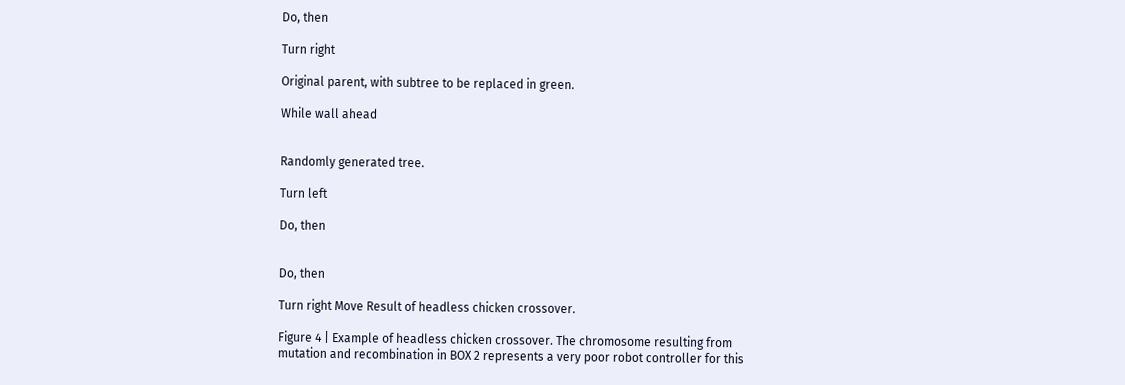Do, then

Turn right

Original parent, with subtree to be replaced in green.

While wall ahead


Randomly generated tree.

Turn left

Do, then


Do, then

Turn right Move Result of headless chicken crossover.

Figure 4 | Example of headless chicken crossover. The chromosome resulting from mutation and recombination in BOX 2 represents a very poor robot controller for this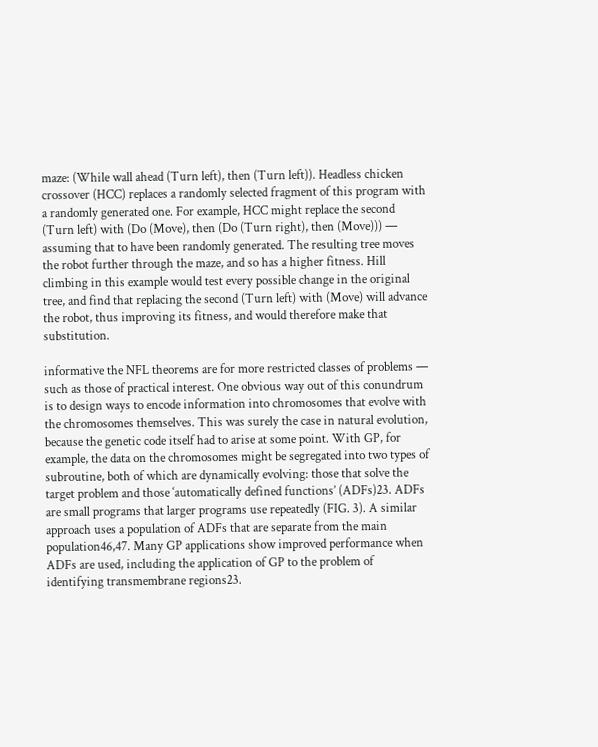maze: (While wall ahead (Turn left), then (Turn left)). Headless chicken crossover (HCC) replaces a randomly selected fragment of this program with a randomly generated one. For example, HCC might replace the second (Turn left) with (Do (Move), then (Do (Turn right), then (Move))) — assuming that to have been randomly generated. The resulting tree moves the robot further through the maze, and so has a higher fitness. Hill climbing in this example would test every possible change in the original tree, and find that replacing the second (Turn left) with (Move) will advance the robot, thus improving its fitness, and would therefore make that substitution.

informative the NFL theorems are for more restricted classes of problems — such as those of practical interest. One obvious way out of this conundrum is to design ways to encode information into chromosomes that evolve with the chromosomes themselves. This was surely the case in natural evolution, because the genetic code itself had to arise at some point. With GP, for example, the data on the chromosomes might be segregated into two types of subroutine, both of which are dynamically evolving: those that solve the target problem and those ‘automatically defined functions’ (ADFs)23. ADFs are small programs that larger programs use repeatedly (FIG. 3). A similar approach uses a population of ADFs that are separate from the main population46,47. Many GP applications show improved performance when ADFs are used, including the application of GP to the problem of identifying transmembrane regions23.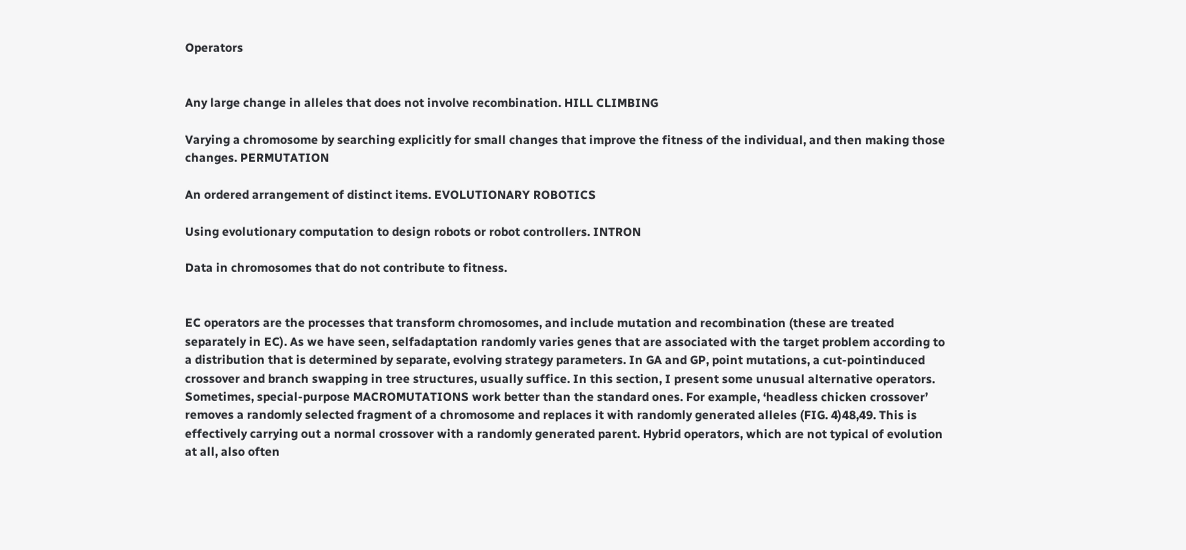Operators


Any large change in alleles that does not involve recombination. HILL CLIMBING

Varying a chromosome by searching explicitly for small changes that improve the fitness of the individual, and then making those changes. PERMUTATION

An ordered arrangement of distinct items. EVOLUTIONARY ROBOTICS

Using evolutionary computation to design robots or robot controllers. INTRON

Data in chromosomes that do not contribute to fitness.


EC operators are the processes that transform chromosomes, and include mutation and recombination (these are treated separately in EC). As we have seen, selfadaptation randomly varies genes that are associated with the target problem according to a distribution that is determined by separate, evolving strategy parameters. In GA and GP, point mutations, a cut-pointinduced crossover and branch swapping in tree structures, usually suffice. In this section, I present some unusual alternative operators. Sometimes, special-purpose MACROMUTATIONS work better than the standard ones. For example, ‘headless chicken crossover’ removes a randomly selected fragment of a chromosome and replaces it with randomly generated alleles (FIG. 4)48,49. This is effectively carrying out a normal crossover with a randomly generated parent. Hybrid operators, which are not typical of evolution at all, also often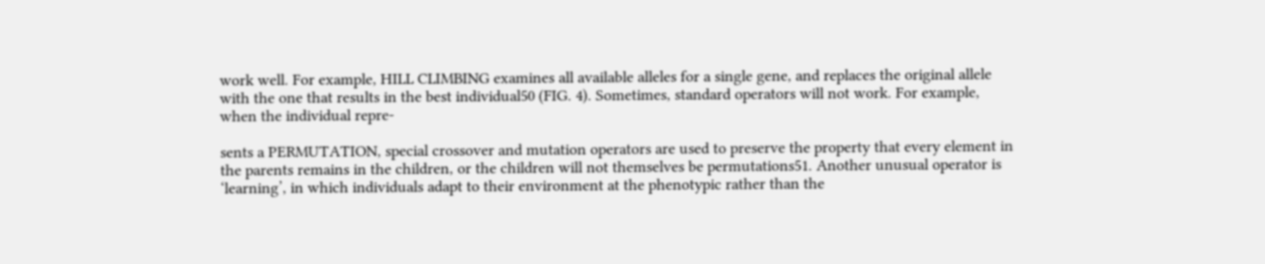work well. For example, HILL CLIMBING examines all available alleles for a single gene, and replaces the original allele with the one that results in the best individual50 (FIG. 4). Sometimes, standard operators will not work. For example, when the individual repre-

sents a PERMUTATION, special crossover and mutation operators are used to preserve the property that every element in the parents remains in the children, or the children will not themselves be permutations51. Another unusual operator is ‘learning’, in which individuals adapt to their environment at the phenotypic rather than the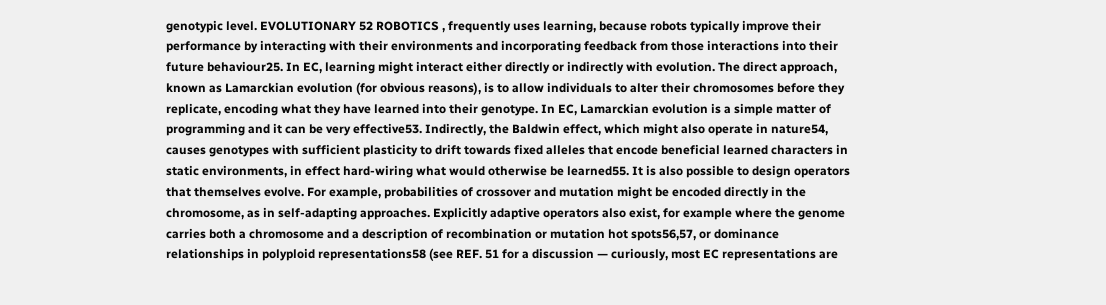genotypic level. EVOLUTIONARY 52 ROBOTICS , frequently uses learning, because robots typically improve their performance by interacting with their environments and incorporating feedback from those interactions into their future behaviour25. In EC, learning might interact either directly or indirectly with evolution. The direct approach, known as Lamarckian evolution (for obvious reasons), is to allow individuals to alter their chromosomes before they replicate, encoding what they have learned into their genotype. In EC, Lamarckian evolution is a simple matter of programming and it can be very effective53. Indirectly, the Baldwin effect, which might also operate in nature54, causes genotypes with sufficient plasticity to drift towards fixed alleles that encode beneficial learned characters in static environments, in effect hard-wiring what would otherwise be learned55. It is also possible to design operators that themselves evolve. For example, probabilities of crossover and mutation might be encoded directly in the chromosome, as in self-adapting approaches. Explicitly adaptive operators also exist, for example where the genome carries both a chromosome and a description of recombination or mutation hot spots56,57, or dominance relationships in polyploid representations58 (see REF. 51 for a discussion — curiously, most EC representations are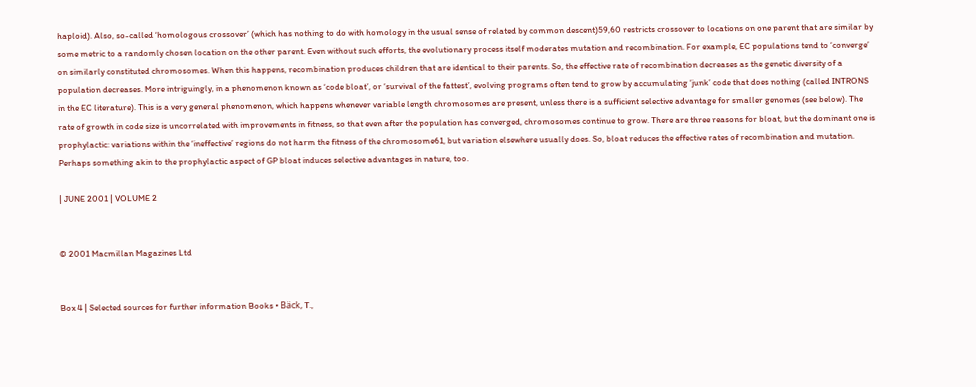haploid). Also, so-called ‘homologous crossover’ (which has nothing to do with homology in the usual sense of related by common descent)59,60 restricts crossover to locations on one parent that are similar by some metric to a randomly chosen location on the other parent. Even without such efforts, the evolutionary process itself moderates mutation and recombination. For example, EC populations tend to ‘converge’ on similarly constituted chromosomes. When this happens, recombination produces children that are identical to their parents. So, the effective rate of recombination decreases as the genetic diversity of a population decreases. More intriguingly, in a phenomenon known as ‘code bloat’, or ‘survival of the fattest’, evolving programs often tend to grow by accumulating ‘junk’ code that does nothing (called INTRONS in the EC literature). This is a very general phenomenon, which happens whenever variable length chromosomes are present, unless there is a sufficient selective advantage for smaller genomes (see below). The rate of growth in code size is uncorrelated with improvements in fitness, so that even after the population has converged, chromosomes continue to grow. There are three reasons for bloat, but the dominant one is prophylactic: variations within the ‘ineffective’ regions do not harm the fitness of the chromosome61, but variation elsewhere usually does. So, bloat reduces the effective rates of recombination and mutation. Perhaps something akin to the prophylactic aspect of GP bloat induces selective advantages in nature, too.

| JUNE 2001 | VOLUME 2


© 2001 Macmillan Magazines Ltd


Box 4 | Selected sources for further information Books • Bäck, T.,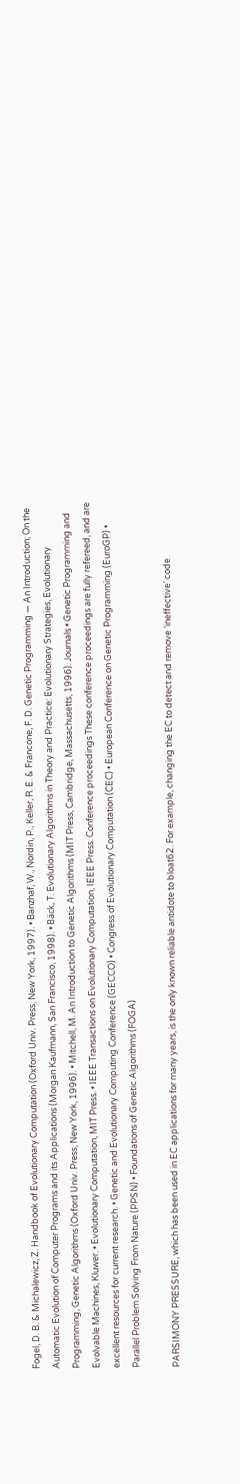Fogel, D. B. & Michalewicz, Z. Handbook of Evolutionary Computation (Oxford Univ. Press, New York, 1997). • Banzhaf, W., Nordin, P., Keller, R. E. & Francone, F. D. Genetic Programming — An Introduction; On the Automatic Evolution of Computer Programs and its Applications (Morgan Kaufmann, San Francisco, 1998). • Bäck, T. Evolutionary Algorithms in Theory and Practice: Evolutionary Strategies, Evolutionary Programming, Genetic Algorithms (Oxford Univ. Press, New York, 1996). • Mitchell, M. An Introduction to Genetic Algorithms (MIT Press, Cambridge, Massachusetts, 1996). Journals • Genetic Programming and Evolvable Machines, Kluwer. • Evolutionary Computation, MIT Press. • IEEE Transactions on Evolutionary Computation, IEEE Press. Conference proceedings These conference proceedings are fully refereed, and are excellent resources for current research. • Genetic and Evolutionary Computing Conference (GECCO) • Congress of Evolutionary Computation (CEC) • European Conference on Genetic Programming (EuroGP) • Parallel Problem Solving From Nature (PPSN) • Foundations of Genetic Algorithms (FOGA)

PARSIMONY PRESSURE, which has been used in EC applications for many years, is the only known reliable antidote to bloat62. For example, changing the EC to detect and remove ‘ineffective’ code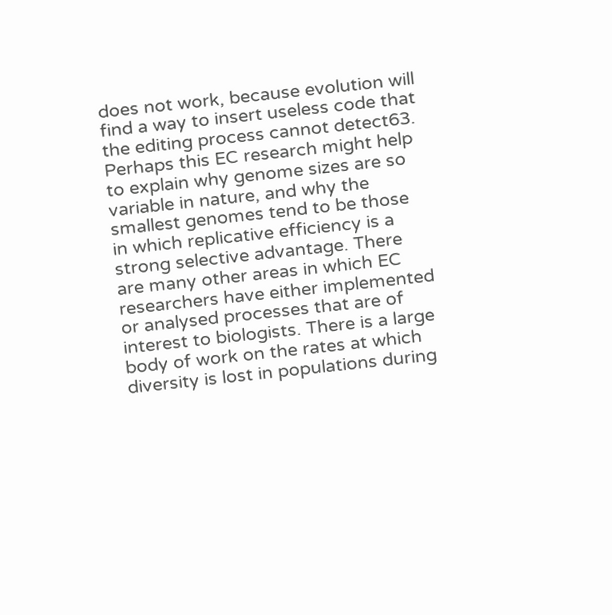does not work, because evolution will find a way to insert useless code that the editing process cannot detect63. Perhaps this EC research might help to explain why genome sizes are so variable in nature, and why the smallest genomes tend to be those in which replicative efficiency is a strong selective advantage. There are many other areas in which EC researchers have either implemented or analysed processes that are of interest to biologists. There is a large body of work on the rates at which diversity is lost in populations during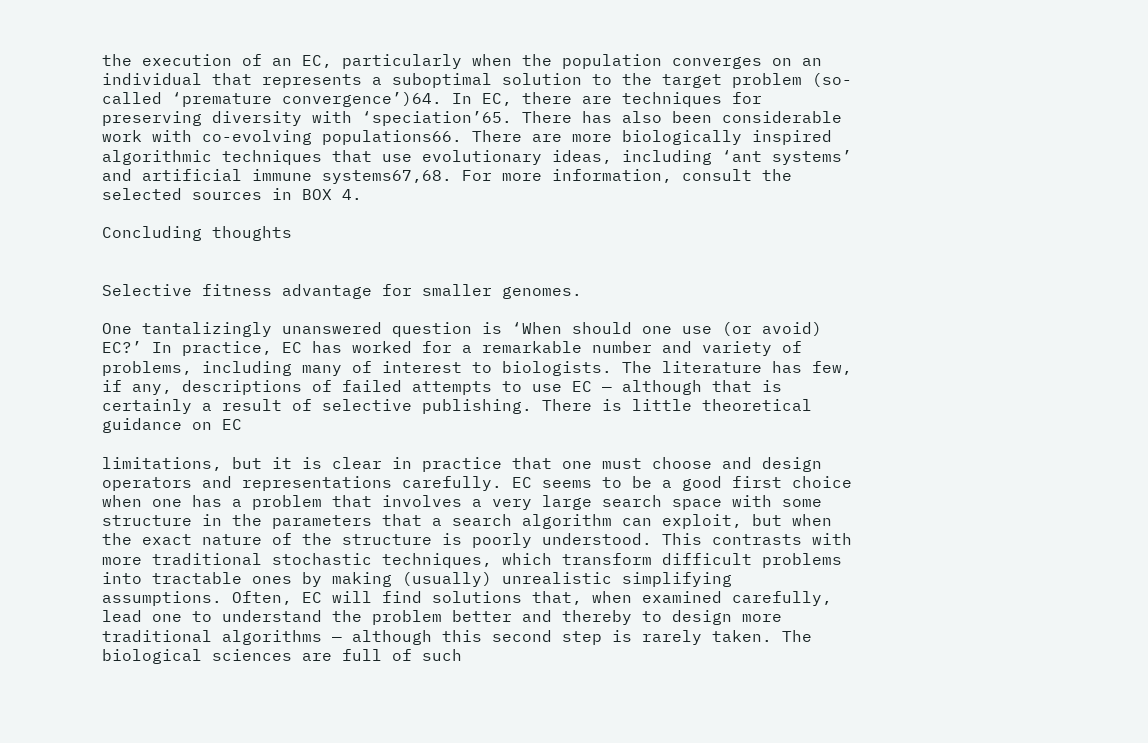the execution of an EC, particularly when the population converges on an individual that represents a suboptimal solution to the target problem (so-called ‘premature convergence’)64. In EC, there are techniques for preserving diversity with ‘speciation’65. There has also been considerable work with co-evolving populations66. There are more biologically inspired algorithmic techniques that use evolutionary ideas, including ‘ant systems’ and artificial immune systems67,68. For more information, consult the selected sources in BOX 4.

Concluding thoughts


Selective fitness advantage for smaller genomes.

One tantalizingly unanswered question is ‘When should one use (or avoid) EC?’ In practice, EC has worked for a remarkable number and variety of problems, including many of interest to biologists. The literature has few, if any, descriptions of failed attempts to use EC — although that is certainly a result of selective publishing. There is little theoretical guidance on EC

limitations, but it is clear in practice that one must choose and design operators and representations carefully. EC seems to be a good first choice when one has a problem that involves a very large search space with some structure in the parameters that a search algorithm can exploit, but when the exact nature of the structure is poorly understood. This contrasts with more traditional stochastic techniques, which transform difficult problems into tractable ones by making (usually) unrealistic simplifying assumptions. Often, EC will find solutions that, when examined carefully, lead one to understand the problem better and thereby to design more traditional algorithms — although this second step is rarely taken. The biological sciences are full of such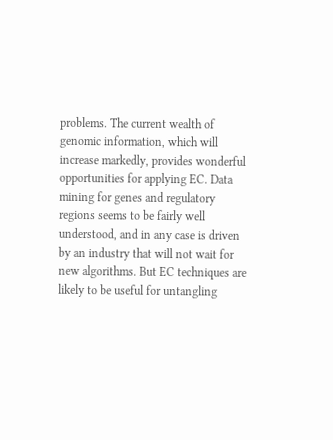problems. The current wealth of genomic information, which will increase markedly, provides wonderful opportunities for applying EC. Data mining for genes and regulatory regions seems to be fairly well understood, and in any case is driven by an industry that will not wait for new algorithms. But EC techniques are likely to be useful for untangling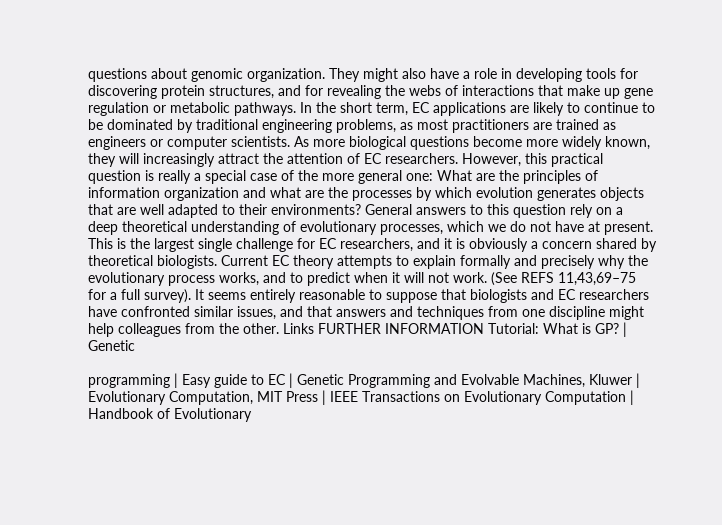questions about genomic organization. They might also have a role in developing tools for discovering protein structures, and for revealing the webs of interactions that make up gene regulation or metabolic pathways. In the short term, EC applications are likely to continue to be dominated by traditional engineering problems, as most practitioners are trained as engineers or computer scientists. As more biological questions become more widely known, they will increasingly attract the attention of EC researchers. However, this practical question is really a special case of the more general one: What are the principles of information organization and what are the processes by which evolution generates objects that are well adapted to their environments? General answers to this question rely on a deep theoretical understanding of evolutionary processes, which we do not have at present. This is the largest single challenge for EC researchers, and it is obviously a concern shared by theoretical biologists. Current EC theory attempts to explain formally and precisely why the evolutionary process works, and to predict when it will not work. (See REFS 11,43,69–75 for a full survey). It seems entirely reasonable to suppose that biologists and EC researchers have confronted similar issues, and that answers and techniques from one discipline might help colleagues from the other. Links FURTHER INFORMATION Tutorial: What is GP? | Genetic

programming | Easy guide to EC | Genetic Programming and Evolvable Machines, Kluwer | Evolutionary Computation, MIT Press | IEEE Transactions on Evolutionary Computation | Handbook of Evolutionary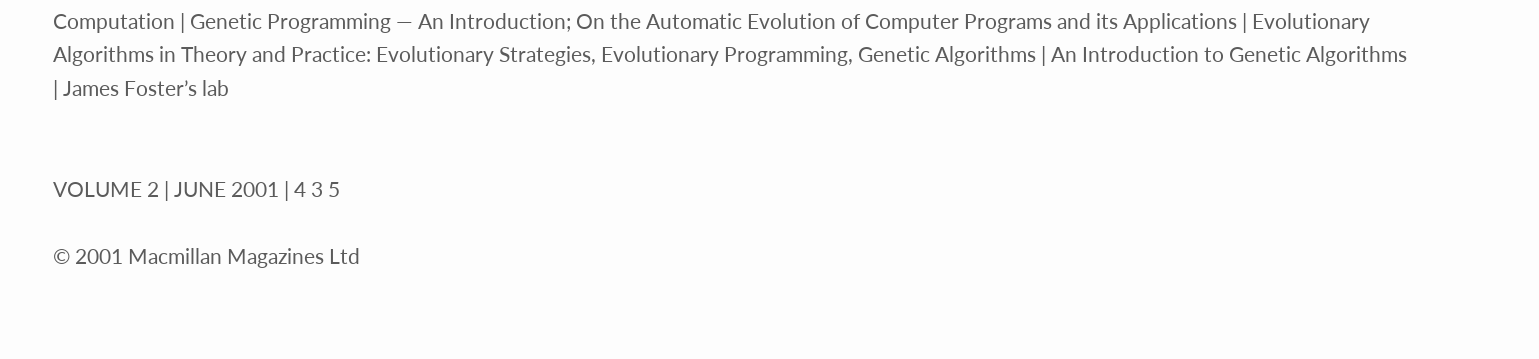Computation | Genetic Programming — An Introduction; On the Automatic Evolution of Computer Programs and its Applications | Evolutionary Algorithms in Theory and Practice: Evolutionary Strategies, Evolutionary Programming, Genetic Algorithms | An Introduction to Genetic Algorithms | James Foster’s lab


VOLUME 2 | JUNE 2001 | 4 3 5

© 2001 Macmillan Magazines Ltd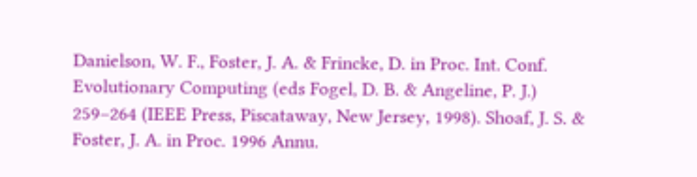Danielson, W. F., Foster, J. A. & Frincke, D. in Proc. Int. Conf. Evolutionary Computing (eds Fogel, D. B. & Angeline, P. J.) 259–264 (IEEE Press, Piscataway, New Jersey, 1998). Shoaf, J. S. & Foster, J. A. in Proc. 1996 Annu.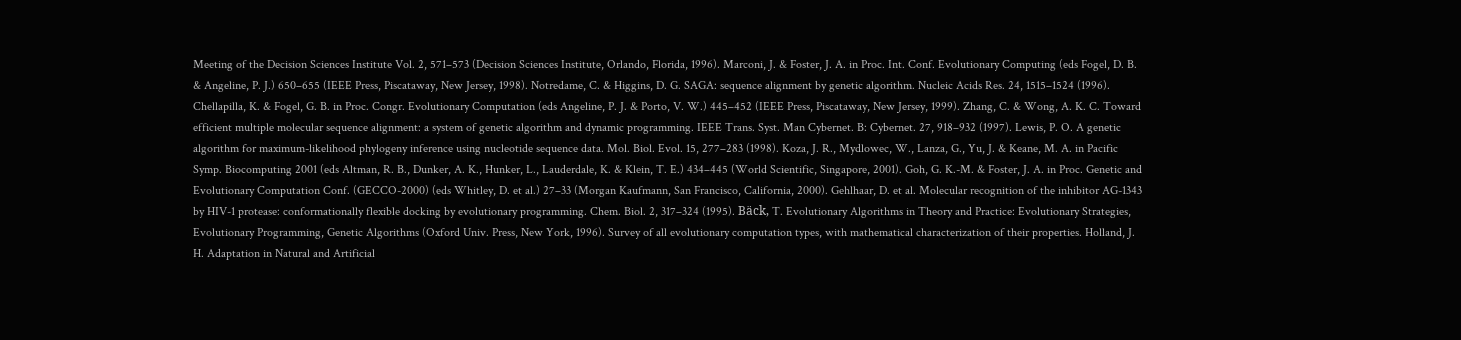Meeting of the Decision Sciences Institute Vol. 2, 571–573 (Decision Sciences Institute, Orlando, Florida, 1996). Marconi, J. & Foster, J. A. in Proc. Int. Conf. Evolutionary Computing (eds Fogel, D. B. & Angeline, P. J.) 650–655 (IEEE Press, Piscataway, New Jersey, 1998). Notredame, C. & Higgins, D. G. SAGA: sequence alignment by genetic algorithm. Nucleic Acids Res. 24, 1515–1524 (1996). Chellapilla, K. & Fogel, G. B. in Proc. Congr. Evolutionary Computation (eds Angeline, P. J. & Porto, V. W.) 445–452 (IEEE Press, Piscataway, New Jersey, 1999). Zhang, C. & Wong, A. K. C. Toward efficient multiple molecular sequence alignment: a system of genetic algorithm and dynamic programming. IEEE Trans. Syst. Man Cybernet. B: Cybernet. 27, 918–932 (1997). Lewis, P. O. A genetic algorithm for maximum-likelihood phylogeny inference using nucleotide sequence data. Mol. Biol. Evol. 15, 277–283 (1998). Koza, J. R., Mydlowec, W., Lanza, G., Yu, J. & Keane, M. A. in Pacific Symp. Biocomputing 2001 (eds Altman, R. B., Dunker, A. K., Hunker, L., Lauderdale, K. & Klein, T. E.) 434–445 (World Scientific, Singapore, 2001). Goh, G. K.-M. & Foster, J. A. in Proc. Genetic and Evolutionary Computation Conf. (GECCO-2000) (eds Whitley, D. et al.) 27–33 (Morgan Kaufmann, San Francisco, California, 2000). Gehlhaar, D. et al. Molecular recognition of the inhibitor AG-1343 by HIV-1 protease: conformationally flexible docking by evolutionary programming. Chem. Biol. 2, 317–324 (1995). Bäck, T. Evolutionary Algorithms in Theory and Practice: Evolutionary Strategies, Evolutionary Programming, Genetic Algorithms (Oxford Univ. Press, New York, 1996). Survey of all evolutionary computation types, with mathematical characterization of their properties. Holland, J. H. Adaptation in Natural and Artificial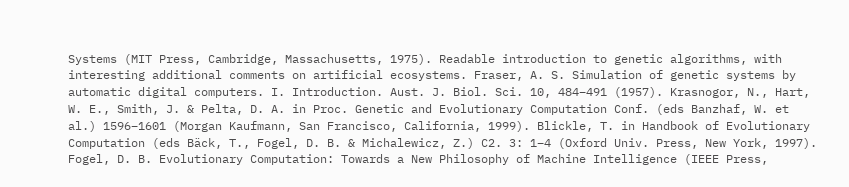Systems (MIT Press, Cambridge, Massachusetts, 1975). Readable introduction to genetic algorithms, with interesting additional comments on artificial ecosystems. Fraser, A. S. Simulation of genetic systems by automatic digital computers. I. Introduction. Aust. J. Biol. Sci. 10, 484–491 (1957). Krasnogor, N., Hart, W. E., Smith, J. & Pelta, D. A. in Proc. Genetic and Evolutionary Computation Conf. (eds Banzhaf, W. et al.) 1596–1601 (Morgan Kaufmann, San Francisco, California, 1999). Blickle, T. in Handbook of Evolutionary Computation (eds Bäck, T., Fogel, D. B. & Michalewicz, Z.) C2. 3: 1–4 (Oxford Univ. Press, New York, 1997). Fogel, D. B. Evolutionary Computation: Towards a New Philosophy of Machine Intelligence (IEEE Press,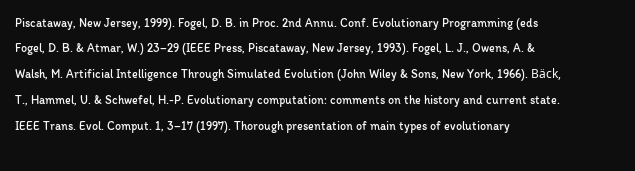Piscataway, New Jersey, 1999). Fogel, D. B. in Proc. 2nd Annu. Conf. Evolutionary Programming (eds Fogel, D. B. & Atmar, W.) 23–29 (IEEE Press, Piscataway, New Jersey, 1993). Fogel, L. J., Owens, A. & Walsh, M. Artificial Intelligence Through Simulated Evolution (John Wiley & Sons, New York, 1966). Bäck, T., Hammel, U. & Schwefel, H.-P. Evolutionary computation: comments on the history and current state. IEEE Trans. Evol. Comput. 1, 3–17 (1997). Thorough presentation of main types of evolutionary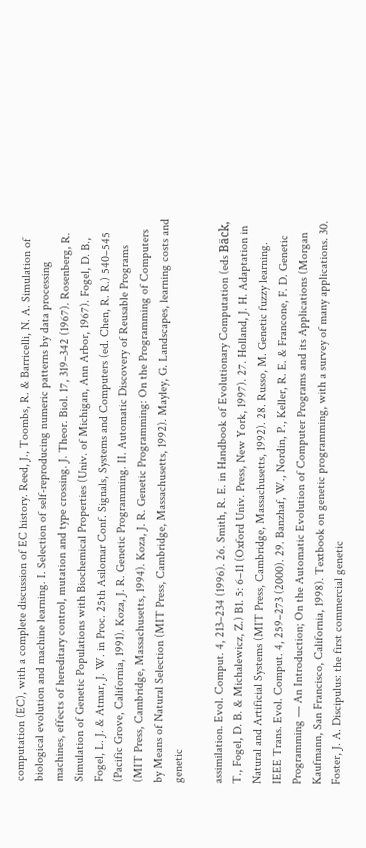computation (EC), with a complete discussion of EC history. Reed, J., Toombs, R. & Barricelli, N. A. Simulation of biological evolution and machine learning. I. Selection of self-reproducing numeric patterns by data processing machines, effects of hereditary control, mutation and type crossing. J. Theor. Biol. 17, 319–342 (1967). Rosenberg, R. Simulation of Genetic Populations with Biochemical Properties (Univ. of Michigan, Ann Arbor, 1967). Fogel, D. B., Fogel, L. J. & Atmar, J. W. in Proc. 25th Asilomar Conf. Signals, Systems and Computers (ed. Chen, R. R.) 540–545 (Pacific Grove, California, 1991). Koza, J. R. Genetic Programming. II. Automatic Discovery of Reusable Programs (MIT Press, Cambridge, Massachusetts, 1994). Koza, J. R. Genetic Programming: On the Programming of Computers by Means of Natural Selection (MIT Press, Cambridge, Massachusetts, 1992). Mayley, G. Landscapes, learning costs and genetic

assimilation. Evol. Comput. 4, 213–234 (1996). 26. Smith, R. E. in Handbook of Evolutionary Computation (eds Bäck, T., Fogel, D. B. & Michalewicz, Z.) B1. 5: 6–11 (Oxford Univ. Press, New York, 1997). 27. Holland, J. H. Adaptation in Natural and Artificial Systems (MIT Press, Cambridge, Massachusetts, 1992). 28. Russo, M. Genetic fuzzy learning. IEEE Trans. Evol. Comput. 4, 259–273 (2000). 29. Banzhaf, W., Nordin, P., Keller, R. E. & Francone, F. D. Genetic Programming — An Introduction; On the Automatic Evolution of Computer Programs and its Applications (Morgan Kaufmann, San Francisco, California, 1998). Textbook on genetic programming, with a survey of many applications. 30. Foster, J. A. Discipulus: the first commercial genetic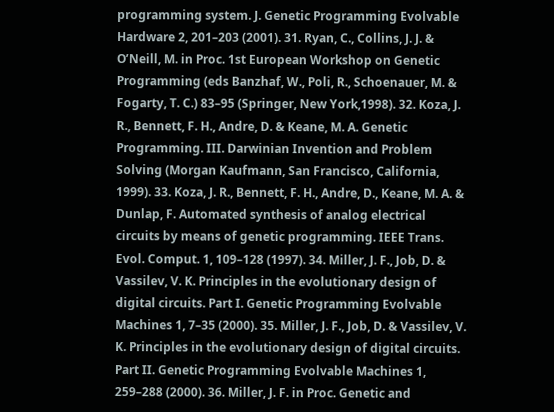programming system. J. Genetic Programming Evolvable Hardware 2, 201–203 (2001). 31. Ryan, C., Collins, J. J. & O’Neill, M. in Proc. 1st European Workshop on Genetic Programming (eds Banzhaf, W., Poli, R., Schoenauer, M. & Fogarty, T. C.) 83–95 (Springer, New York,1998). 32. Koza, J. R., Bennett, F. H., Andre, D. & Keane, M. A. Genetic Programming. III. Darwinian Invention and Problem Solving (Morgan Kaufmann, San Francisco, California, 1999). 33. Koza, J. R., Bennett, F. H., Andre, D., Keane, M. A. & Dunlap, F. Automated synthesis of analog electrical circuits by means of genetic programming. IEEE Trans. Evol. Comput. 1, 109–128 (1997). 34. Miller, J. F., Job, D. & Vassilev, V. K. Principles in the evolutionary design of digital circuits. Part I. Genetic Programming Evolvable Machines 1, 7–35 (2000). 35. Miller, J. F., Job, D. & Vassilev, V. K. Principles in the evolutionary design of digital circuits. Part II. Genetic Programming Evolvable Machines 1, 259–288 (2000). 36. Miller, J. F. in Proc. Genetic and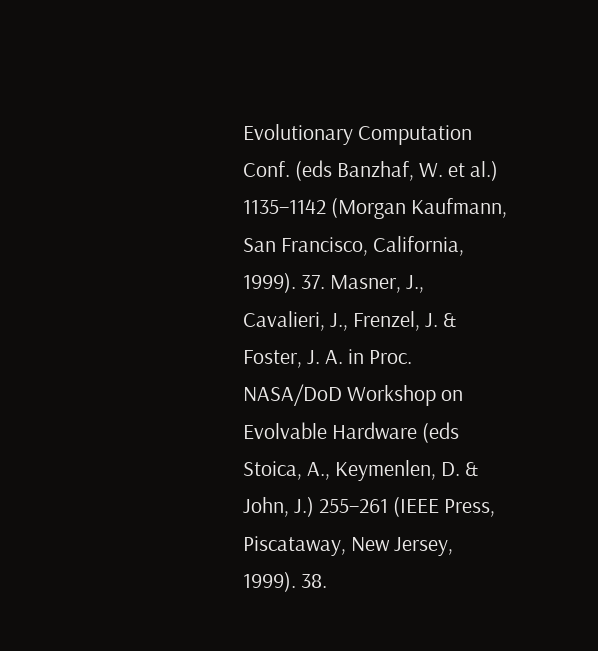Evolutionary Computation Conf. (eds Banzhaf, W. et al.) 1135–1142 (Morgan Kaufmann, San Francisco, California, 1999). 37. Masner, J., Cavalieri, J., Frenzel, J. & Foster, J. A. in Proc. NASA/DoD Workshop on Evolvable Hardware (eds Stoica, A., Keymenlen, D. & John, J.) 255–261 (IEEE Press, Piscataway, New Jersey, 1999). 38.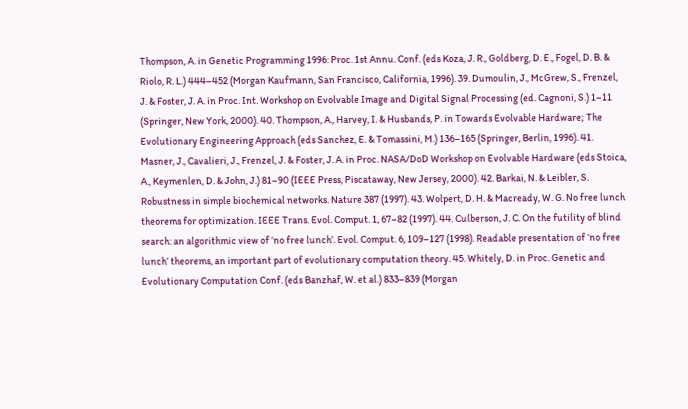Thompson, A. in Genetic Programming 1996: Proc. 1st Annu. Conf. (eds Koza, J. R., Goldberg, D. E., Fogel, D. B. & Riolo, R. L.) 444–452 (Morgan Kaufmann, San Francisco, California, 1996). 39. Dumoulin, J., McGrew, S., Frenzel, J. & Foster, J. A. in Proc. Int. Workshop on Evolvable Image and Digital Signal Processing (ed. Cagnoni, S.) 1–11 (Springer, New York, 2000). 40. Thompson, A., Harvey, I. & Husbands, P. in Towards Evolvable Hardware; The Evolutionary Engineering Approach (eds Sanchez, E. & Tomassini, M.) 136–165 (Springer, Berlin, 1996). 41. Masner, J., Cavalieri, J., Frenzel, J. & Foster, J. A. in Proc. NASA/DoD Workshop on Evolvable Hardware (eds Stoica, A., Keymenlen, D. & John, J.) 81–90 (IEEE Press, Piscataway, New Jersey, 2000). 42. Barkai, N. & Leibler, S. Robustness in simple biochemical networks. Nature 387 (1997). 43. Wolpert, D. H. & Macready, W. G. No free lunch theorems for optimization. IEEE Trans. Evol. Comput. 1, 67–82 (1997). 44. Culberson, J. C. On the futility of blind search: an algorithmic view of ‘no free lunch’. Evol. Comput. 6, 109–127 (1998). Readable presentation of ‘no free lunch’ theorems, an important part of evolutionary computation theory. 45. Whitely, D. in Proc. Genetic and Evolutionary Computation Conf. (eds Banzhaf, W. et al.) 833–839 (Morgan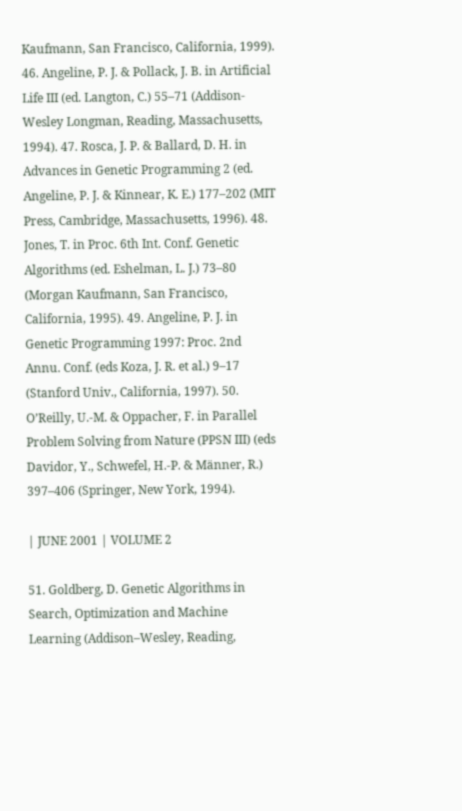Kaufmann, San Francisco, California, 1999). 46. Angeline, P. J. & Pollack, J. B. in Artificial Life III (ed. Langton, C.) 55–71 (Addison-Wesley Longman, Reading, Massachusetts, 1994). 47. Rosca, J. P. & Ballard, D. H. in Advances in Genetic Programming 2 (ed. Angeline, P. J. & Kinnear, K. E.) 177–202 (MIT Press, Cambridge, Massachusetts, 1996). 48. Jones, T. in Proc. 6th Int. Conf. Genetic Algorithms (ed. Eshelman, L. J.) 73–80 (Morgan Kaufmann, San Francisco, California, 1995). 49. Angeline, P. J. in Genetic Programming 1997: Proc. 2nd Annu. Conf. (eds Koza, J. R. et al.) 9–17 (Stanford Univ., California, 1997). 50. O’Reilly, U.-M. & Oppacher, F. in Parallel Problem Solving from Nature (PPSN III) (eds Davidor, Y., Schwefel, H.-P. & Männer, R.) 397–406 (Springer, New York, 1994).

| JUNE 2001 | VOLUME 2

51. Goldberg, D. Genetic Algorithms in Search, Optimization and Machine Learning (Addison–Wesley, Reading,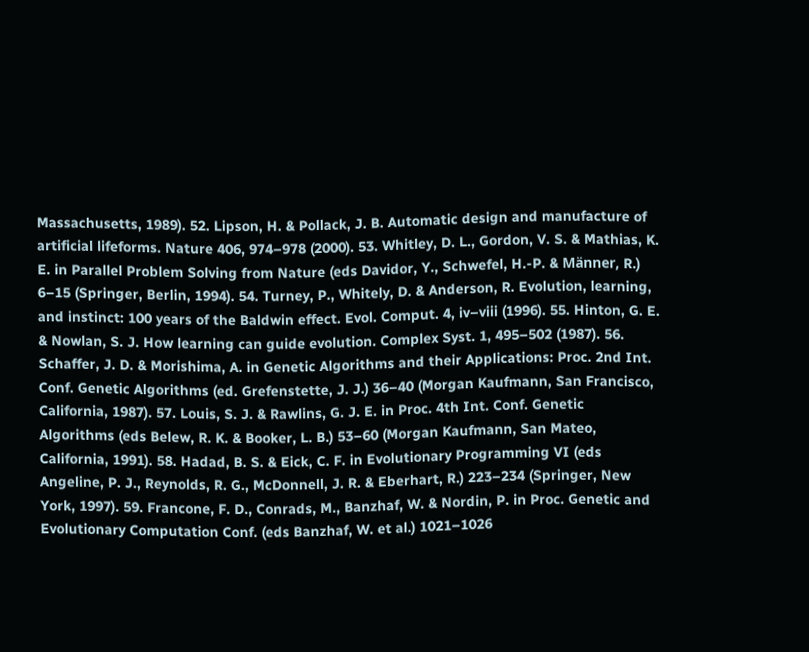Massachusetts, 1989). 52. Lipson, H. & Pollack, J. B. Automatic design and manufacture of artificial lifeforms. Nature 406, 974–978 (2000). 53. Whitley, D. L., Gordon, V. S. & Mathias, K. E. in Parallel Problem Solving from Nature (eds Davidor, Y., Schwefel, H.-P. & Männer, R.) 6–15 (Springer, Berlin, 1994). 54. Turney, P., Whitely, D. & Anderson, R. Evolution, learning, and instinct: 100 years of the Baldwin effect. Evol. Comput. 4, iv–viii (1996). 55. Hinton, G. E. & Nowlan, S. J. How learning can guide evolution. Complex Syst. 1, 495–502 (1987). 56. Schaffer, J. D. & Morishima, A. in Genetic Algorithms and their Applications: Proc. 2nd Int. Conf. Genetic Algorithms (ed. Grefenstette, J. J.) 36–40 (Morgan Kaufmann, San Francisco, California, 1987). 57. Louis, S. J. & Rawlins, G. J. E. in Proc. 4th Int. Conf. Genetic Algorithms (eds Belew, R. K. & Booker, L. B.) 53–60 (Morgan Kaufmann, San Mateo, California, 1991). 58. Hadad, B. S. & Eick, C. F. in Evolutionary Programming VI (eds Angeline, P. J., Reynolds, R. G., McDonnell, J. R. & Eberhart, R.) 223–234 (Springer, New York, 1997). 59. Francone, F. D., Conrads, M., Banzhaf, W. & Nordin, P. in Proc. Genetic and Evolutionary Computation Conf. (eds Banzhaf, W. et al.) 1021–1026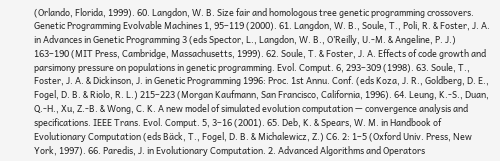(Orlando, Florida, 1999). 60. Langdon, W. B. Size fair and homologous tree genetic programming crossovers. Genetic Programming Evolvable Machines 1, 95–119 (2000). 61. Langdon, W. B., Soule, T., Poli, R. & Foster, J. A. in Advances in Genetic Programming 3 (eds Spector, L., Langdon, W. B., O’Reilly, U.-M. & Angeline, P. J.) 163–190 (MIT Press, Cambridge, Massachusetts, 1999). 62. Soule, T. & Foster, J. A. Effects of code growth and parsimony pressure on populations in genetic programming. Evol. Comput. 6, 293–309 (1998). 63. Soule, T., Foster, J. A. & Dickinson, J. in Genetic Programming 1996: Proc. 1st Annu. Conf. (eds Koza, J. R., Goldberg, D. E., Fogel, D. B. & Riolo, R. L.) 215–223 (Morgan Kaufmann, San Francisco, California, 1996). 64. Leung, K.-S., Duan, Q.-H., Xu, Z.-B. & Wong, C. K. A new model of simulated evolution computation — convergence analysis and specifications. IEEE Trans. Evol. Comput. 5, 3–16 (2001). 65. Deb, K. & Spears, W. M. in Handbook of Evolutionary Computation (eds Bäck, T., Fogel, D. B. & Michalewicz, Z.) C6. 2: 1–5 (Oxford Univ. Press, New York, 1997). 66. Paredis, J. in Evolutionary Computation. 2. Advanced Algorithms and Operators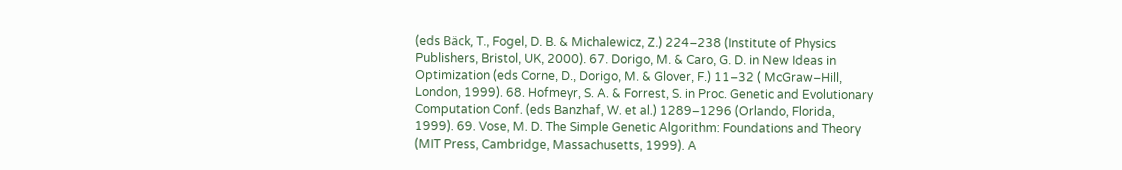(eds Bäck, T., Fogel, D. B. & Michalewicz, Z.) 224–238 (Institute of Physics Publishers, Bristol, UK, 2000). 67. Dorigo, M. & Caro, G. D. in New Ideas in Optimization (eds Corne, D., Dorigo, M. & Glover, F.) 11–32 ( McGraw–Hill, London, 1999). 68. Hofmeyr, S. A. & Forrest, S. in Proc. Genetic and Evolutionary Computation Conf. (eds Banzhaf, W. et al.) 1289–1296 (Orlando, Florida, 1999). 69. Vose, M. D. The Simple Genetic Algorithm: Foundations and Theory (MIT Press, Cambridge, Massachusetts, 1999). A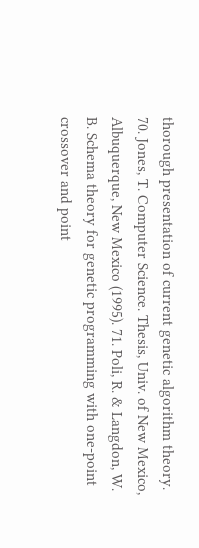thorough presentation of current genetic algorithm theory. 70. Jones, T. Computer Science. Thesis, Univ. of New Mexico, Albuquerque, New Mexico (1995). 71. Poli, R. & Langdon, W. B. Schema theory for genetic programming with one-point crossover and point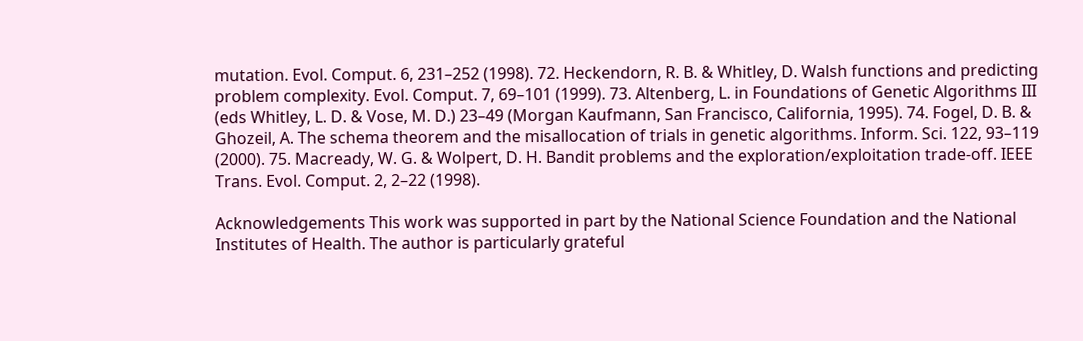mutation. Evol. Comput. 6, 231–252 (1998). 72. Heckendorn, R. B. & Whitley, D. Walsh functions and predicting problem complexity. Evol. Comput. 7, 69–101 (1999). 73. Altenberg, L. in Foundations of Genetic Algorithms III (eds Whitley, L. D. & Vose, M. D.) 23–49 (Morgan Kaufmann, San Francisco, California, 1995). 74. Fogel, D. B. & Ghozeil, A. The schema theorem and the misallocation of trials in genetic algorithms. Inform. Sci. 122, 93–119 (2000). 75. Macready, W. G. & Wolpert, D. H. Bandit problems and the exploration/exploitation trade-off. IEEE Trans. Evol. Comput. 2, 2–22 (1998).

Acknowledgements This work was supported in part by the National Science Foundation and the National Institutes of Health. The author is particularly grateful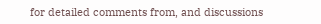for detailed comments from, and discussions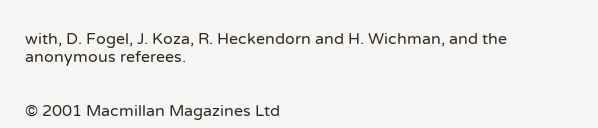with, D. Fogel, J. Koza, R. Heckendorn and H. Wichman, and the anonymous referees.


© 2001 Macmillan Magazines Ltd